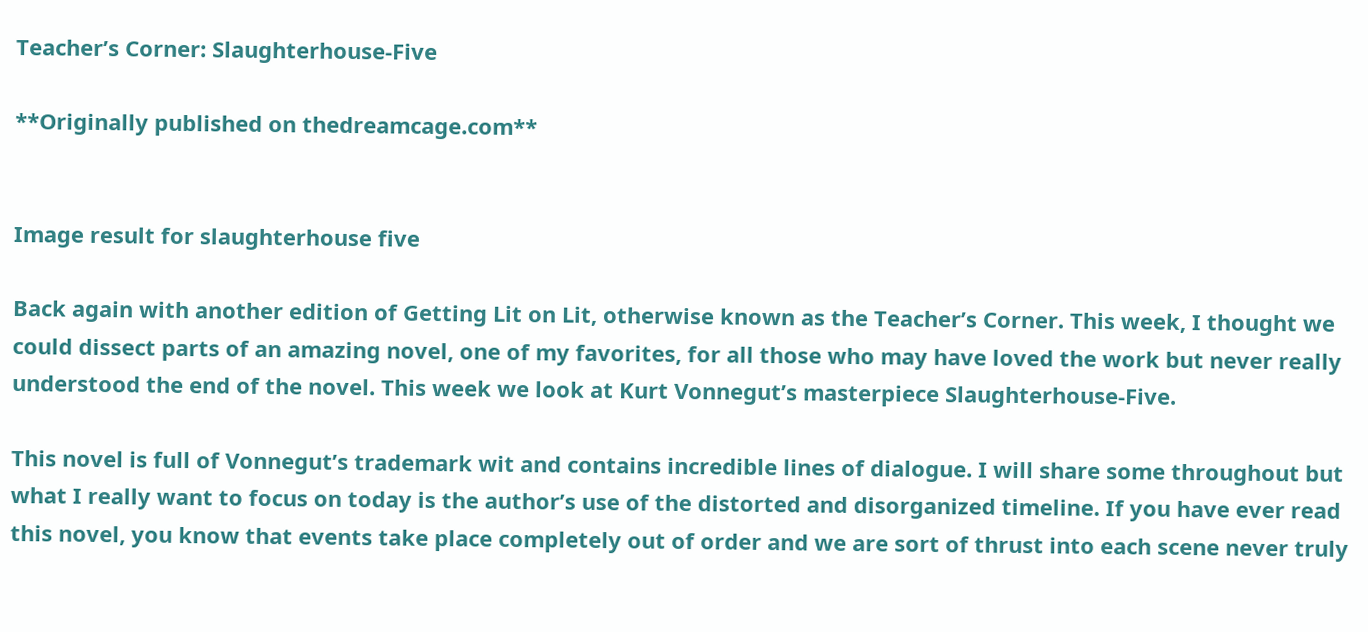Teacher’s Corner: Slaughterhouse-Five

**Originally published on thedreamcage.com**


Image result for slaughterhouse five

Back again with another edition of Getting Lit on Lit, otherwise known as the Teacher’s Corner. This week, I thought we could dissect parts of an amazing novel, one of my favorites, for all those who may have loved the work but never really understood the end of the novel. This week we look at Kurt Vonnegut’s masterpiece Slaughterhouse-Five.

This novel is full of Vonnegut’s trademark wit and contains incredible lines of dialogue. I will share some throughout but what I really want to focus on today is the author’s use of the distorted and disorganized timeline. If you have ever read this novel, you know that events take place completely out of order and we are sort of thrust into each scene never truly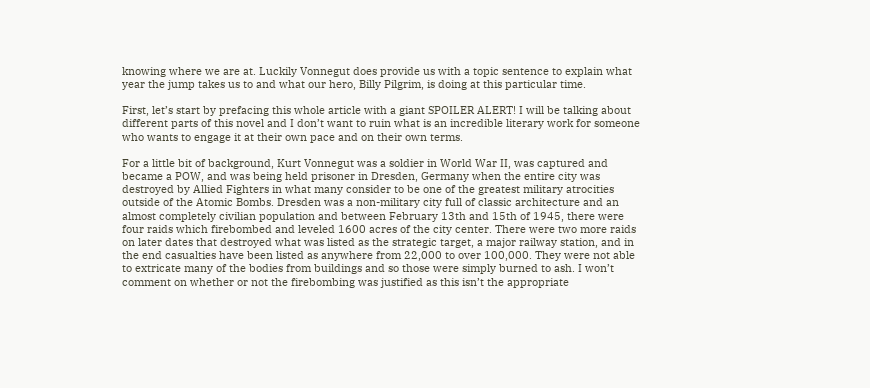knowing where we are at. Luckily Vonnegut does provide us with a topic sentence to explain what year the jump takes us to and what our hero, Billy Pilgrim, is doing at this particular time.

First, let’s start by prefacing this whole article with a giant SPOILER ALERT! I will be talking about different parts of this novel and I don’t want to ruin what is an incredible literary work for someone who wants to engage it at their own pace and on their own terms.

For a little bit of background, Kurt Vonnegut was a soldier in World War II, was captured and became a POW, and was being held prisoner in Dresden, Germany when the entire city was destroyed by Allied Fighters in what many consider to be one of the greatest military atrocities outside of the Atomic Bombs. Dresden was a non-military city full of classic architecture and an almost completely civilian population and between February 13th and 15th of 1945, there were four raids which firebombed and leveled 1600 acres of the city center. There were two more raids on later dates that destroyed what was listed as the strategic target, a major railway station, and in the end casualties have been listed as anywhere from 22,000 to over 100,000. They were not able to extricate many of the bodies from buildings and so those were simply burned to ash. I won’t comment on whether or not the firebombing was justified as this isn’t the appropriate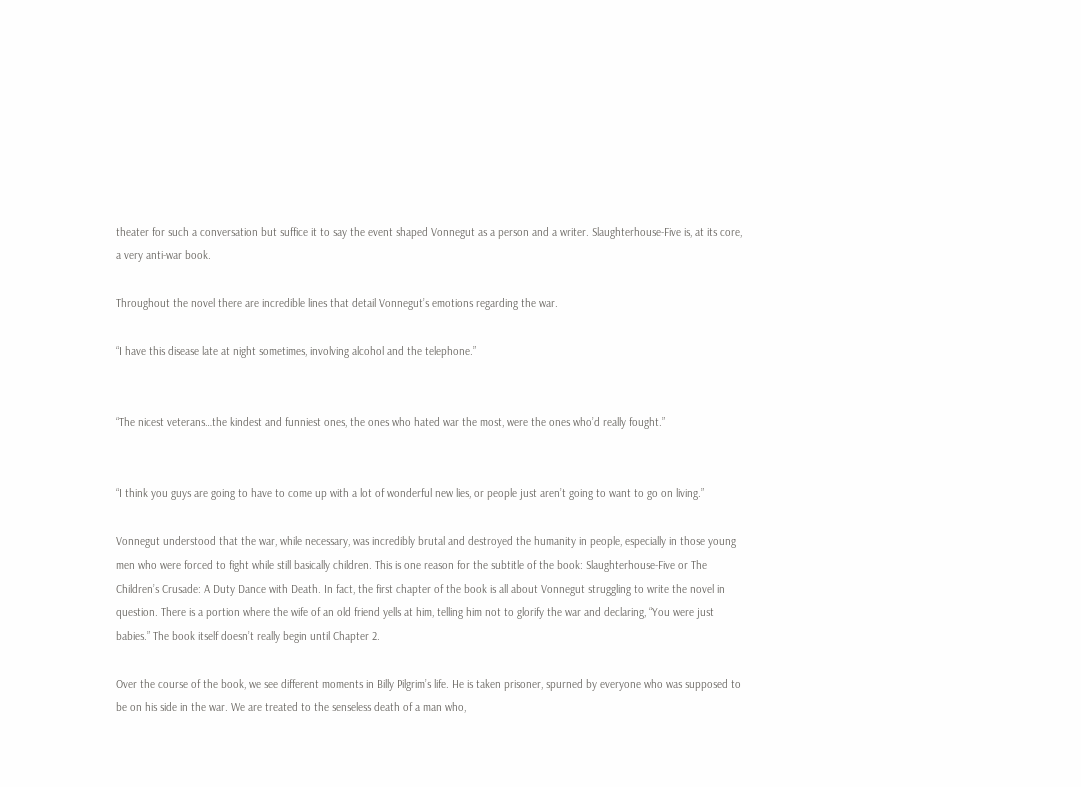theater for such a conversation but suffice it to say the event shaped Vonnegut as a person and a writer. Slaughterhouse-Five is, at its core, a very anti-war book.

Throughout the novel there are incredible lines that detail Vonnegut’s emotions regarding the war.

“I have this disease late at night sometimes, involving alcohol and the telephone.”


“The nicest veterans…the kindest and funniest ones, the ones who hated war the most, were the ones who’d really fought.”


“I think you guys are going to have to come up with a lot of wonderful new lies, or people just aren’t going to want to go on living.”

Vonnegut understood that the war, while necessary, was incredibly brutal and destroyed the humanity in people, especially in those young men who were forced to fight while still basically children. This is one reason for the subtitle of the book: Slaughterhouse-Five or The Children’s Crusade: A Duty Dance with Death. In fact, the first chapter of the book is all about Vonnegut struggling to write the novel in question. There is a portion where the wife of an old friend yells at him, telling him not to glorify the war and declaring, “You were just babies.” The book itself doesn’t really begin until Chapter 2.

Over the course of the book, we see different moments in Billy Pilgrim’s life. He is taken prisoner, spurned by everyone who was supposed to be on his side in the war. We are treated to the senseless death of a man who,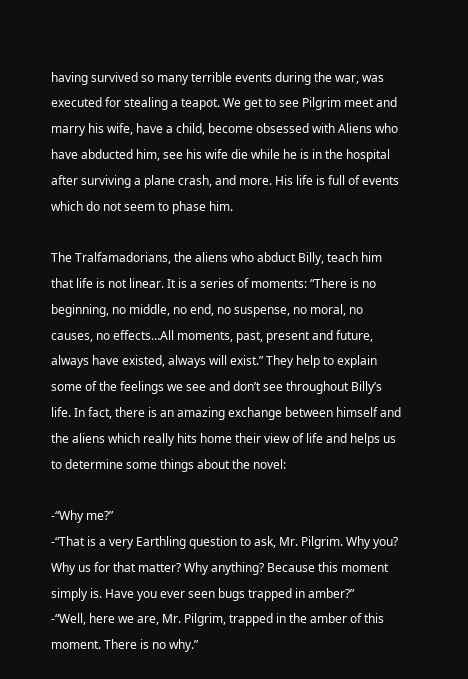having survived so many terrible events during the war, was executed for stealing a teapot. We get to see Pilgrim meet and marry his wife, have a child, become obsessed with Aliens who have abducted him, see his wife die while he is in the hospital after surviving a plane crash, and more. His life is full of events which do not seem to phase him.

The Tralfamadorians, the aliens who abduct Billy, teach him that life is not linear. It is a series of moments: “There is no beginning, no middle, no end, no suspense, no moral, no causes, no effects…All moments, past, present and future, always have existed, always will exist.” They help to explain some of the feelings we see and don’t see throughout Billy’s life. In fact, there is an amazing exchange between himself and the aliens which really hits home their view of life and helps us to determine some things about the novel:

-“Why me?”
-“That is a very Earthling question to ask, Mr. Pilgrim. Why you? Why us for that matter? Why anything? Because this moment simply is. Have you ever seen bugs trapped in amber?”
-“Well, here we are, Mr. Pilgrim, trapped in the amber of this moment. There is no why.”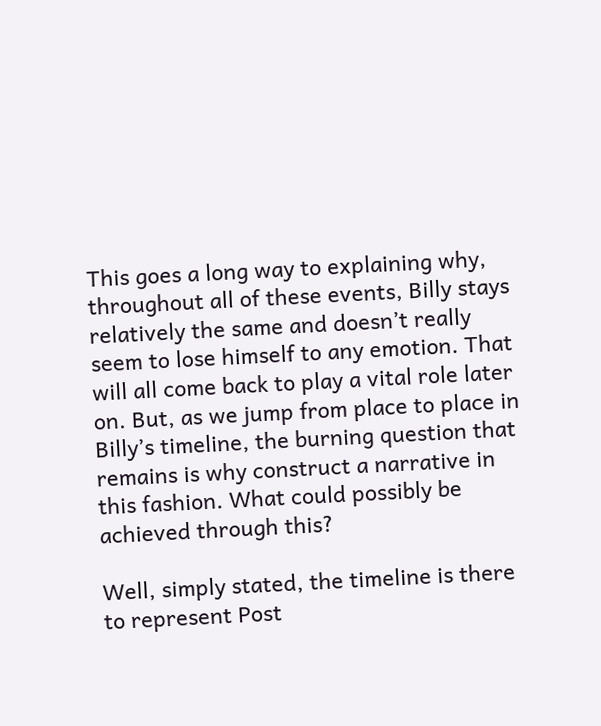This goes a long way to explaining why, throughout all of these events, Billy stays relatively the same and doesn’t really seem to lose himself to any emotion. That will all come back to play a vital role later on. But, as we jump from place to place in Billy’s timeline, the burning question that remains is why construct a narrative in this fashion. What could possibly be achieved through this?

Well, simply stated, the timeline is there to represent Post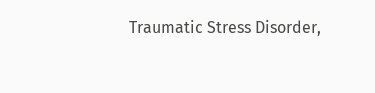Traumatic Stress Disorder,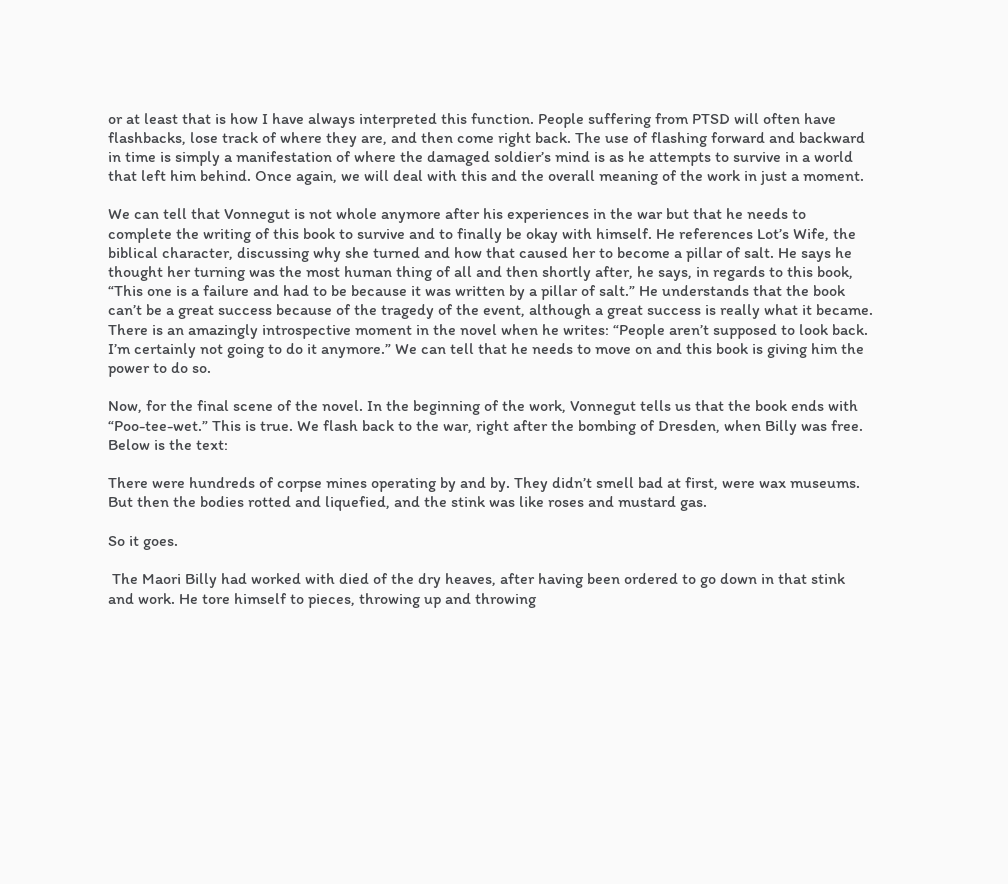or at least that is how I have always interpreted this function. People suffering from PTSD will often have flashbacks, lose track of where they are, and then come right back. The use of flashing forward and backward in time is simply a manifestation of where the damaged soldier’s mind is as he attempts to survive in a world that left him behind. Once again, we will deal with this and the overall meaning of the work in just a moment.

We can tell that Vonnegut is not whole anymore after his experiences in the war but that he needs to complete the writing of this book to survive and to finally be okay with himself. He references Lot’s Wife, the biblical character, discussing why she turned and how that caused her to become a pillar of salt. He says he thought her turning was the most human thing of all and then shortly after, he says, in regards to this book, “This one is a failure and had to be because it was written by a pillar of salt.” He understands that the book can’t be a great success because of the tragedy of the event, although a great success is really what it became. There is an amazingly introspective moment in the novel when he writes: “People aren’t supposed to look back. I’m certainly not going to do it anymore.” We can tell that he needs to move on and this book is giving him the power to do so.

Now, for the final scene of the novel. In the beginning of the work, Vonnegut tells us that the book ends with “Poo-tee-wet.” This is true. We flash back to the war, right after the bombing of Dresden, when Billy was free. Below is the text:

There were hundreds of corpse mines operating by and by. They didn’t smell bad at first, were wax museums. But then the bodies rotted and liquefied, and the stink was like roses and mustard gas.

So it goes.

 The Maori Billy had worked with died of the dry heaves, after having been ordered to go down in that stink and work. He tore himself to pieces, throwing up and throwing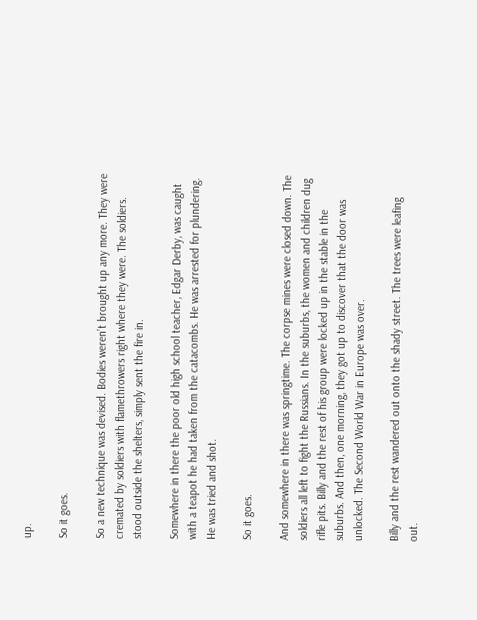up.

So it goes.

So a new technique was devised. Bodies weren’t brought up any more. They were cremated by soldiers with flamethrowers right where they were. The soldiers. stood outside the shelters, simply sent the fire in.

Somewhere in there the poor old high school teacher, Edgar Derby, was caught with a teapot he had taken from the catacombs. He was arrested for plundering. He was tried and shot.

So it goes.

And somewhere in there was springtime. The corpse mines were closed down. The soldiers all left to fight the Russians. In the suburbs, the women and children dug rifle pits. Billy and the rest of his group were locked up in the stable in the suburbs. And then, one morning, they got up to discover that the door was unlocked. The Second World War in Europe was over.

Billy and the rest wandered out onto the shady street. The trees were leafing out.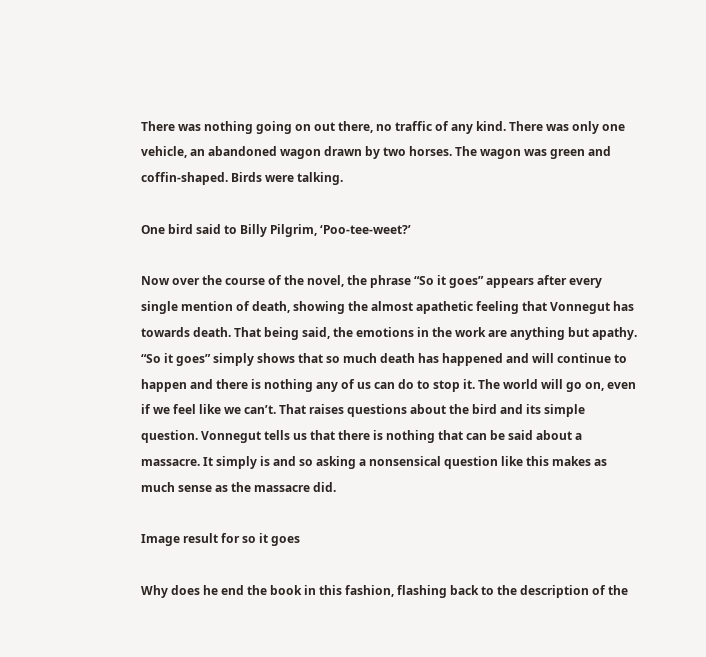There was nothing going on out there, no traffic of any kind. There was only one vehicle, an abandoned wagon drawn by two horses. The wagon was green and coffin-shaped. Birds were talking.

One bird said to Billy Pilgrim, ‘Poo-tee-weet?’

Now over the course of the novel, the phrase “So it goes” appears after every single mention of death, showing the almost apathetic feeling that Vonnegut has towards death. That being said, the emotions in the work are anything but apathy. “So it goes” simply shows that so much death has happened and will continue to happen and there is nothing any of us can do to stop it. The world will go on, even if we feel like we can’t. That raises questions about the bird and its simple question. Vonnegut tells us that there is nothing that can be said about a massacre. It simply is and so asking a nonsensical question like this makes as much sense as the massacre did.

Image result for so it goes

Why does he end the book in this fashion, flashing back to the description of the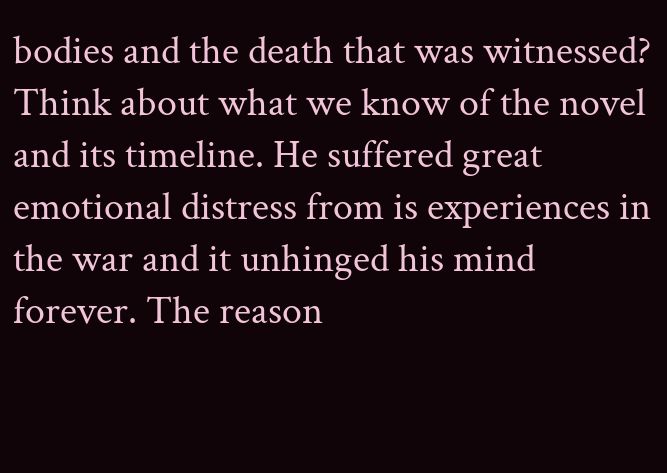bodies and the death that was witnessed? Think about what we know of the novel and its timeline. He suffered great emotional distress from is experiences in the war and it unhinged his mind forever. The reason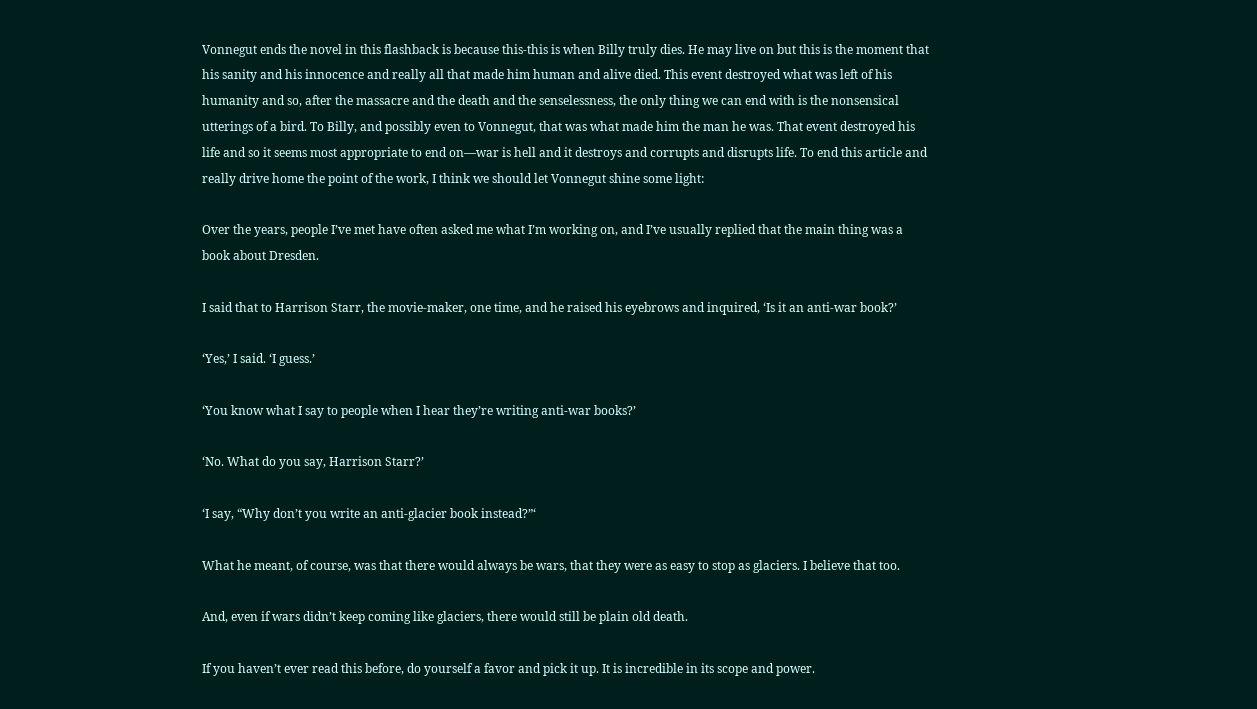Vonnegut ends the novel in this flashback is because this-this is when Billy truly dies. He may live on but this is the moment that his sanity and his innocence and really all that made him human and alive died. This event destroyed what was left of his humanity and so, after the massacre and the death and the senselessness, the only thing we can end with is the nonsensical utterings of a bird. To Billy, and possibly even to Vonnegut, that was what made him the man he was. That event destroyed his life and so it seems most appropriate to end on—war is hell and it destroys and corrupts and disrupts life. To end this article and really drive home the point of the work, I think we should let Vonnegut shine some light:

Over the years, people I’ve met have often asked me what I’m working on, and I’ve usually replied that the main thing was a book about Dresden.

I said that to Harrison Starr, the movie-maker, one time, and he raised his eyebrows and inquired, ‘Is it an anti-war book?’

‘Yes,’ I said. ‘I guess.’

‘You know what I say to people when I hear they’re writing anti-war books?’

‘No. What do you say, Harrison Starr?’

‘I say, “Why don’t you write an anti-glacier book instead?”‘

What he meant, of course, was that there would always be wars, that they were as easy to stop as glaciers. I believe that too.

And, even if wars didn’t keep coming like glaciers, there would still be plain old death.

If you haven’t ever read this before, do yourself a favor and pick it up. It is incredible in its scope and power.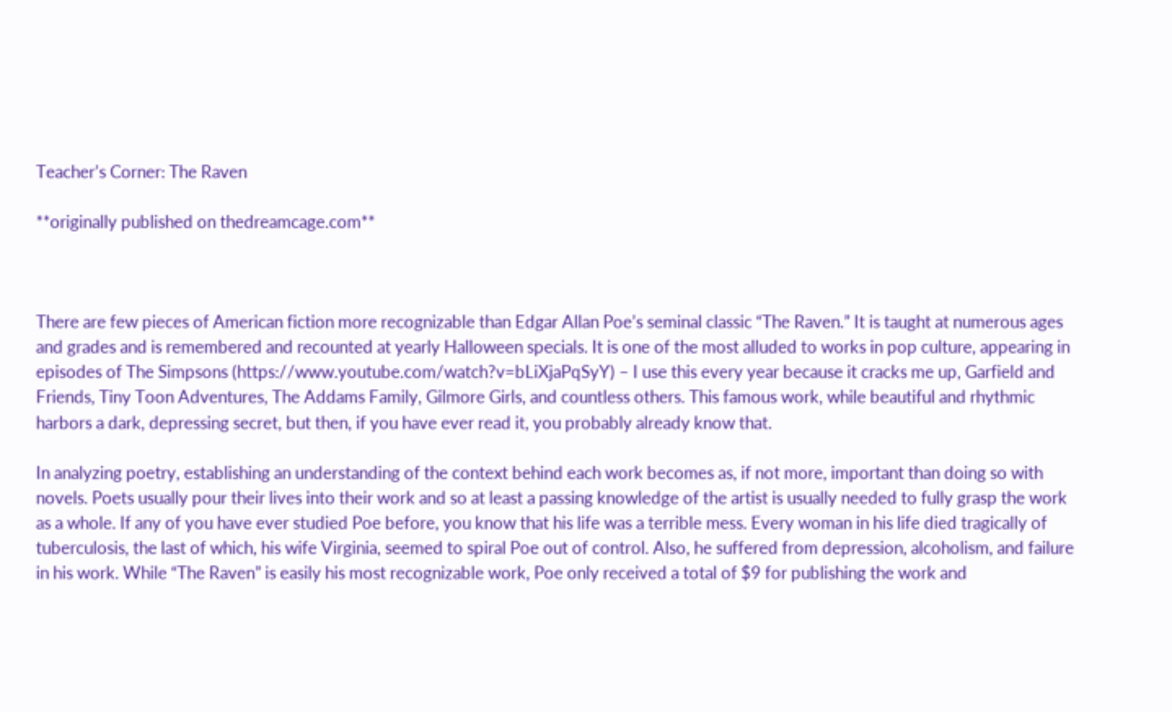Teacher’s Corner: The Raven

**originally published on thedreamcage.com**



There are few pieces of American fiction more recognizable than Edgar Allan Poe’s seminal classic “The Raven.” It is taught at numerous ages and grades and is remembered and recounted at yearly Halloween specials. It is one of the most alluded to works in pop culture, appearing in episodes of The Simpsons (https://www.youtube.com/watch?v=bLiXjaPqSyY) – I use this every year because it cracks me up, Garfield and Friends, Tiny Toon Adventures, The Addams Family, Gilmore Girls, and countless others. This famous work, while beautiful and rhythmic harbors a dark, depressing secret, but then, if you have ever read it, you probably already know that.

In analyzing poetry, establishing an understanding of the context behind each work becomes as, if not more, important than doing so with novels. Poets usually pour their lives into their work and so at least a passing knowledge of the artist is usually needed to fully grasp the work as a whole. If any of you have ever studied Poe before, you know that his life was a terrible mess. Every woman in his life died tragically of tuberculosis, the last of which, his wife Virginia, seemed to spiral Poe out of control. Also, he suffered from depression, alcoholism, and failure in his work. While “The Raven” is easily his most recognizable work, Poe only received a total of $9 for publishing the work and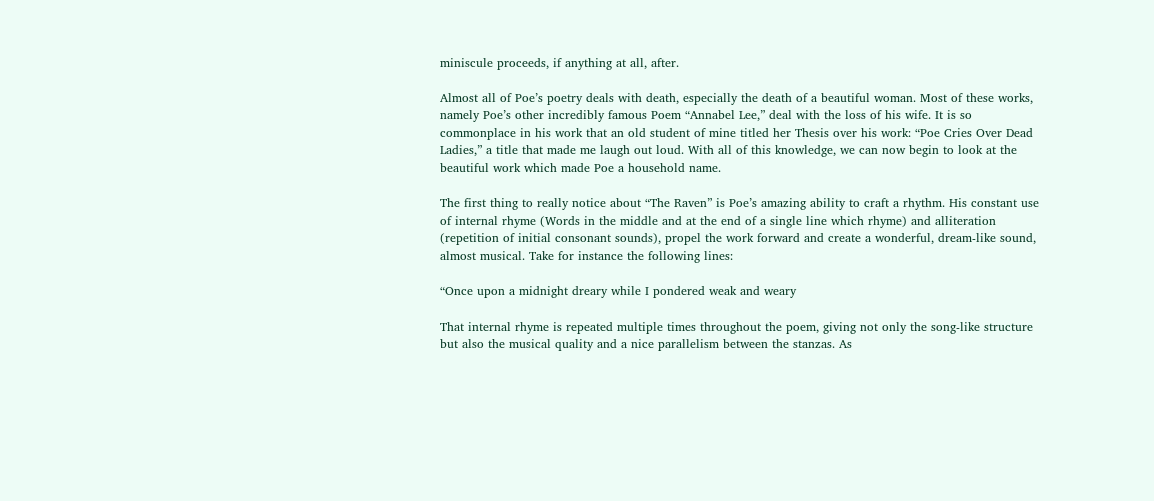miniscule proceeds, if anything at all, after.

Almost all of Poe’s poetry deals with death, especially the death of a beautiful woman. Most of these works, namely Poe’s other incredibly famous Poem “Annabel Lee,” deal with the loss of his wife. It is so commonplace in his work that an old student of mine titled her Thesis over his work: “Poe Cries Over Dead Ladies,” a title that made me laugh out loud. With all of this knowledge, we can now begin to look at the beautiful work which made Poe a household name.

The first thing to really notice about “The Raven” is Poe’s amazing ability to craft a rhythm. His constant use of internal rhyme (Words in the middle and at the end of a single line which rhyme) and alliteration (repetition of initial consonant sounds), propel the work forward and create a wonderful, dream-like sound, almost musical. Take for instance the following lines:

“Once upon a midnight dreary while I pondered weak and weary

That internal rhyme is repeated multiple times throughout the poem, giving not only the song-like structure but also the musical quality and a nice parallelism between the stanzas. As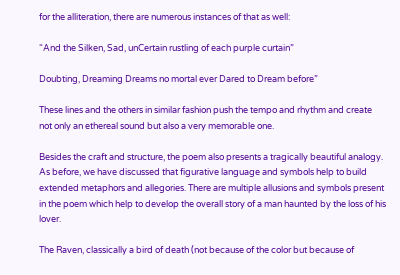for the alliteration, there are numerous instances of that as well:

“And the Silken, Sad, unCertain rustling of each purple curtain”

Doubting, Dreaming Dreams no mortal ever Dared to Dream before”

These lines and the others in similar fashion push the tempo and rhythm and create not only an ethereal sound but also a very memorable one.

Besides the craft and structure, the poem also presents a tragically beautiful analogy. As before, we have discussed that figurative language and symbols help to build extended metaphors and allegories. There are multiple allusions and symbols present in the poem which help to develop the overall story of a man haunted by the loss of his lover.

The Raven, classically a bird of death (not because of the color but because of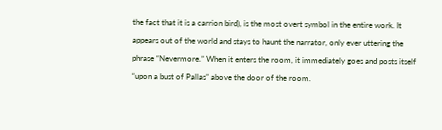the fact that it is a carrion bird), is the most overt symbol in the entire work. It appears out of the world and stays to haunt the narrator, only ever uttering the phrase “Nevermore.” When it enters the room, it immediately goes and posts itself “upon a bust of Pallas” above the door of the room.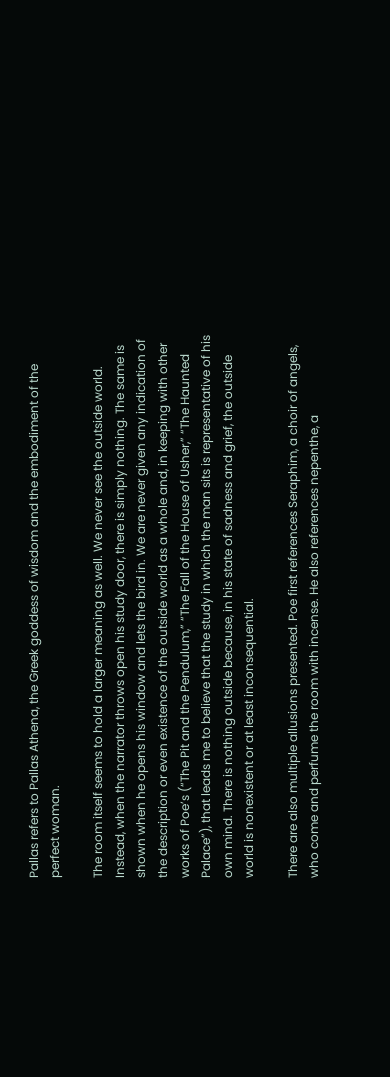Pallas refers to Pallas Athena, the Greek goddess of wisdom and the embodiment of the perfect woman.

The room itself seems to hold a larger meaning as well. We never see the outside world. Instead, when the narrator throws open his study door, there is simply nothing. The same is shown when he opens his window and lets the bird in. We are never given any indication of the description or even existence of the outside world as a whole and, in keeping with other works of Poe’s (“The Pit and the Pendulum,” “The Fall of the House of Usher,” “The Haunted Palace”), that leads me to believe that the study in which the man sits is representative of his own mind. There is nothing outside because, in his state of sadness and grief, the outside world is nonexistent or at least inconsequential.

There are also multiple allusions presented. Poe first references Seraphim, a choir of angels, who come and perfume the room with incense. He also references nepenthe, a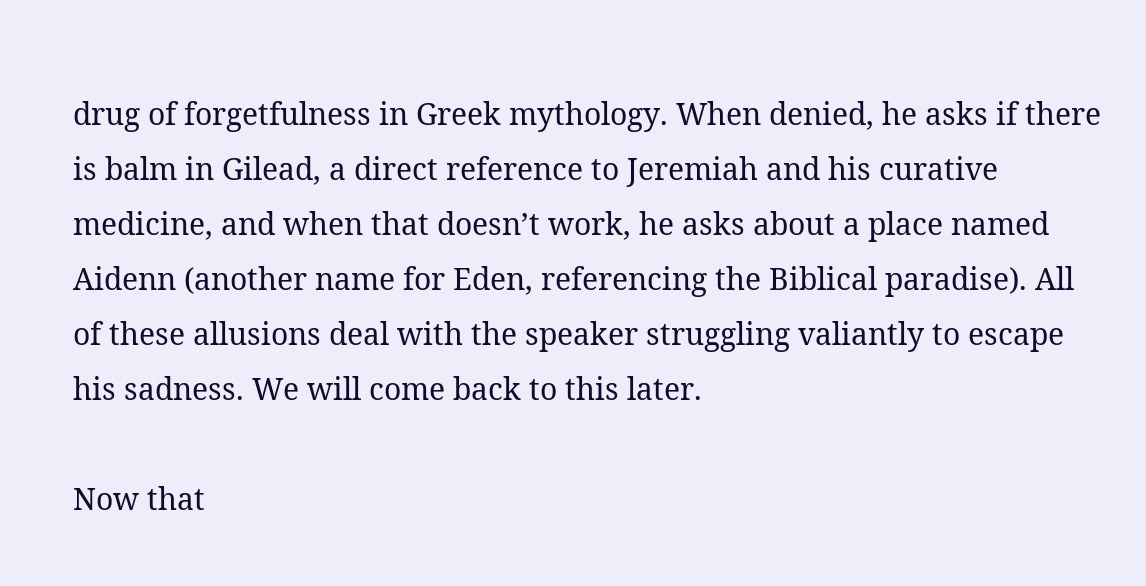drug of forgetfulness in Greek mythology. When denied, he asks if there is balm in Gilead, a direct reference to Jeremiah and his curative medicine, and when that doesn’t work, he asks about a place named Aidenn (another name for Eden, referencing the Biblical paradise). All of these allusions deal with the speaker struggling valiantly to escape his sadness. We will come back to this later.

Now that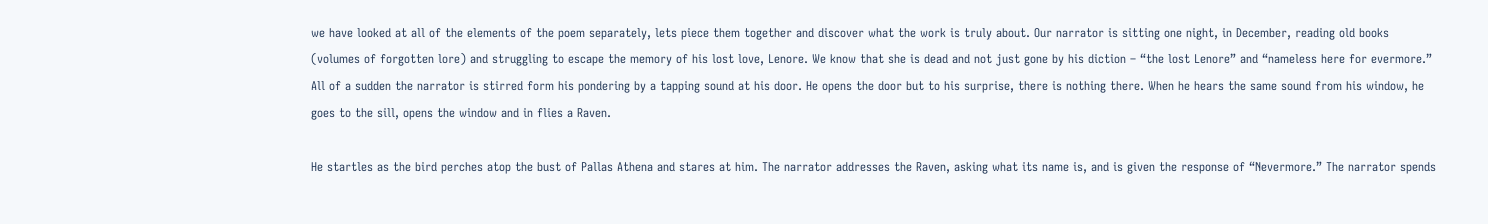we have looked at all of the elements of the poem separately, lets piece them together and discover what the work is truly about. Our narrator is sitting one night, in December, reading old books (volumes of forgotten lore) and struggling to escape the memory of his lost love, Lenore. We know that she is dead and not just gone by his diction – “the lost Lenore” and “nameless here for evermore.” All of a sudden the narrator is stirred form his pondering by a tapping sound at his door. He opens the door but to his surprise, there is nothing there. When he hears the same sound from his window, he goes to the sill, opens the window and in flies a Raven.

He startles as the bird perches atop the bust of Pallas Athena and stares at him. The narrator addresses the Raven, asking what its name is, and is given the response of “Nevermore.” The narrator spends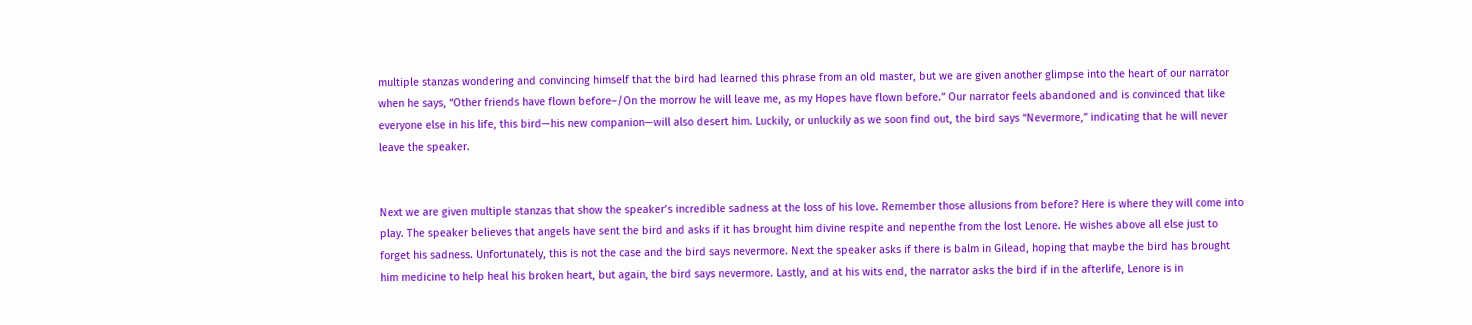multiple stanzas wondering and convincing himself that the bird had learned this phrase from an old master, but we are given another glimpse into the heart of our narrator when he says, “Other friends have flown before–/On the morrow he will leave me, as my Hopes have flown before.” Our narrator feels abandoned and is convinced that like everyone else in his life, this bird—his new companion—will also desert him. Luckily, or unluckily as we soon find out, the bird says “Nevermore,” indicating that he will never leave the speaker.


Next we are given multiple stanzas that show the speaker’s incredible sadness at the loss of his love. Remember those allusions from before? Here is where they will come into play. The speaker believes that angels have sent the bird and asks if it has brought him divine respite and nepenthe from the lost Lenore. He wishes above all else just to forget his sadness. Unfortunately, this is not the case and the bird says nevermore. Next the speaker asks if there is balm in Gilead, hoping that maybe the bird has brought him medicine to help heal his broken heart, but again, the bird says nevermore. Lastly, and at his wits end, the narrator asks the bird if in the afterlife, Lenore is in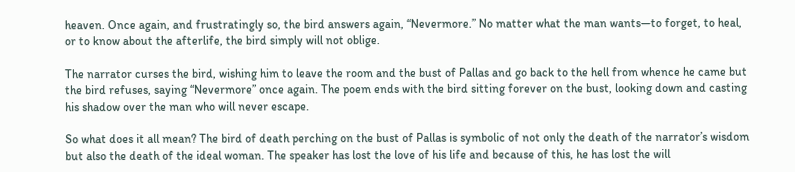heaven. Once again, and frustratingly so, the bird answers again, “Nevermore.” No matter what the man wants—to forget, to heal, or to know about the afterlife, the bird simply will not oblige.

The narrator curses the bird, wishing him to leave the room and the bust of Pallas and go back to the hell from whence he came but the bird refuses, saying “Nevermore” once again. The poem ends with the bird sitting forever on the bust, looking down and casting his shadow over the man who will never escape.

So what does it all mean? The bird of death perching on the bust of Pallas is symbolic of not only the death of the narrator’s wisdom but also the death of the ideal woman. The speaker has lost the love of his life and because of this, he has lost the will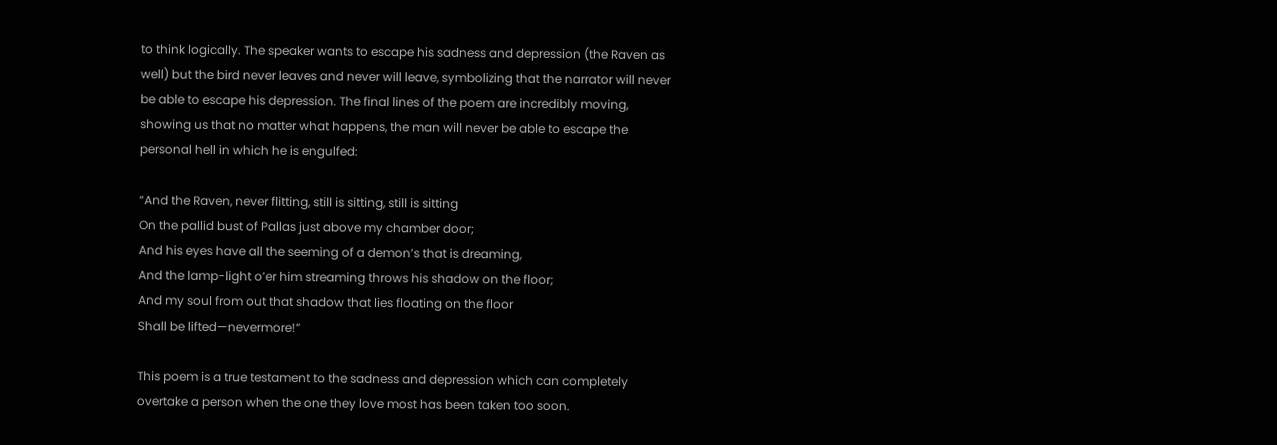to think logically. The speaker wants to escape his sadness and depression (the Raven as well) but the bird never leaves and never will leave, symbolizing that the narrator will never be able to escape his depression. The final lines of the poem are incredibly moving, showing us that no matter what happens, the man will never be able to escape the personal hell in which he is engulfed:

“And the Raven, never flitting, still is sitting, still is sitting
On the pallid bust of Pallas just above my chamber door;
And his eyes have all the seeming of a demon’s that is dreaming,
And the lamp-light o’er him streaming throws his shadow on the floor;
And my soul from out that shadow that lies floating on the floor
Shall be lifted—nevermore!”

This poem is a true testament to the sadness and depression which can completely overtake a person when the one they love most has been taken too soon.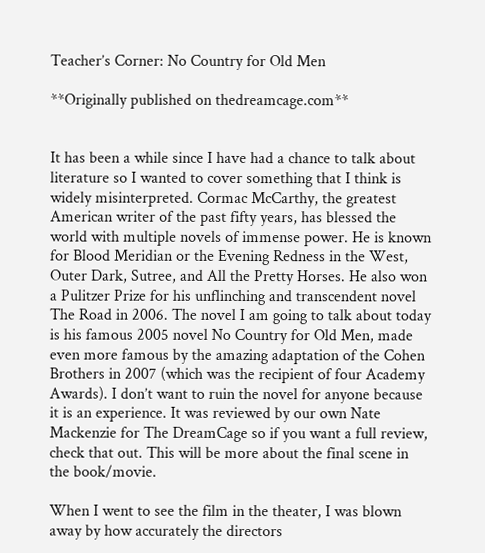Teacher’s Corner: No Country for Old Men

**Originally published on thedreamcage.com**


It has been a while since I have had a chance to talk about literature so I wanted to cover something that I think is widely misinterpreted. Cormac McCarthy, the greatest American writer of the past fifty years, has blessed the world with multiple novels of immense power. He is known for Blood Meridian or the Evening Redness in the West, Outer Dark, Sutree, and All the Pretty Horses. He also won a Pulitzer Prize for his unflinching and transcendent novel The Road in 2006. The novel I am going to talk about today is his famous 2005 novel No Country for Old Men, made even more famous by the amazing adaptation of the Cohen Brothers in 2007 (which was the recipient of four Academy Awards). I don’t want to ruin the novel for anyone because it is an experience. It was reviewed by our own Nate Mackenzie for The DreamCage so if you want a full review, check that out. This will be more about the final scene in the book/movie.

When I went to see the film in the theater, I was blown away by how accurately the directors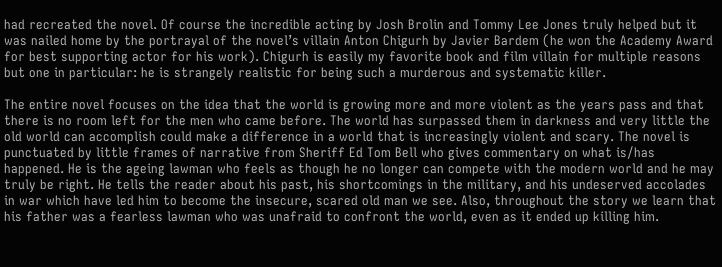had recreated the novel. Of course the incredible acting by Josh Brolin and Tommy Lee Jones truly helped but it was nailed home by the portrayal of the novel’s villain Anton Chigurh by Javier Bardem (he won the Academy Award for best supporting actor for his work). Chigurh is easily my favorite book and film villain for multiple reasons but one in particular: he is strangely realistic for being such a murderous and systematic killer.

The entire novel focuses on the idea that the world is growing more and more violent as the years pass and that there is no room left for the men who came before. The world has surpassed them in darkness and very little the old world can accomplish could make a difference in a world that is increasingly violent and scary. The novel is punctuated by little frames of narrative from Sheriff Ed Tom Bell who gives commentary on what is/has happened. He is the ageing lawman who feels as though he no longer can compete with the modern world and he may truly be right. He tells the reader about his past, his shortcomings in the military, and his undeserved accolades in war which have led him to become the insecure, scared old man we see. Also, throughout the story we learn that his father was a fearless lawman who was unafraid to confront the world, even as it ended up killing him.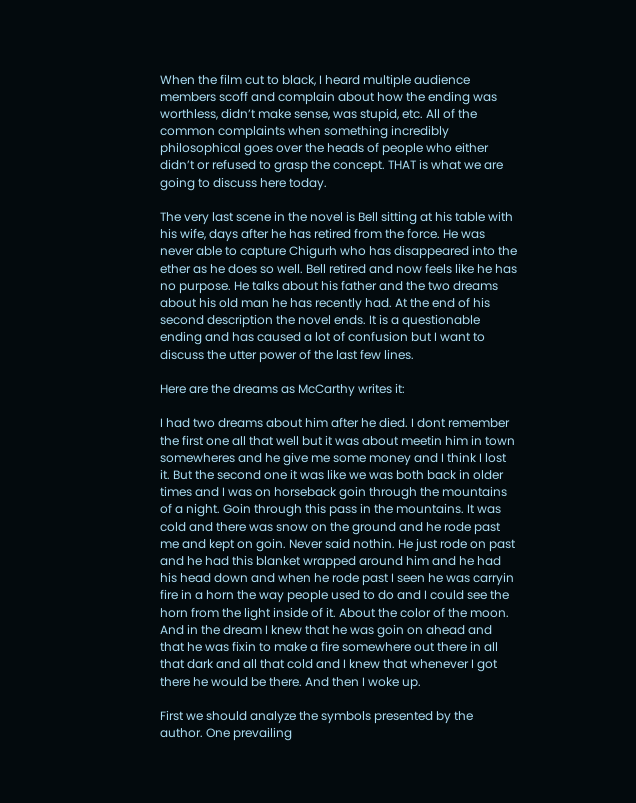When the film cut to black, I heard multiple audience members scoff and complain about how the ending was worthless, didn’t make sense, was stupid, etc. All of the common complaints when something incredibly philosophical goes over the heads of people who either didn’t or refused to grasp the concept. THAT is what we are going to discuss here today.

The very last scene in the novel is Bell sitting at his table with his wife, days after he has retired from the force. He was never able to capture Chigurh who has disappeared into the ether as he does so well. Bell retired and now feels like he has no purpose. He talks about his father and the two dreams about his old man he has recently had. At the end of his second description the novel ends. It is a questionable ending and has caused a lot of confusion but I want to discuss the utter power of the last few lines.

Here are the dreams as McCarthy writes it:

I had two dreams about him after he died. I dont remember the first one all that well but it was about meetin him in town somewheres and he give me some money and I think I lost it. But the second one it was like we was both back in older times and I was on horseback goin through the mountains of a night. Goin through this pass in the mountains. It was cold and there was snow on the ground and he rode past me and kept on goin. Never said nothin. He just rode on past and he had this blanket wrapped around him and he had his head down and when he rode past I seen he was carryin fire in a horn the way people used to do and I could see the horn from the light inside of it. About the color of the moon. And in the dream I knew that he was goin on ahead and that he was fixin to make a fire somewhere out there in all that dark and all that cold and I knew that whenever I got there he would be there. And then I woke up.

First we should analyze the symbols presented by the author. One prevailing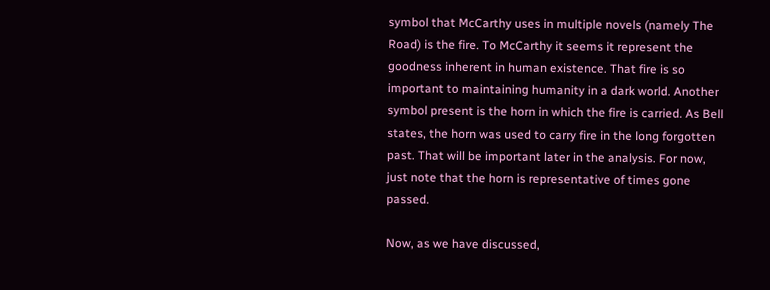symbol that McCarthy uses in multiple novels (namely The Road) is the fire. To McCarthy it seems it represent the goodness inherent in human existence. That fire is so important to maintaining humanity in a dark world. Another symbol present is the horn in which the fire is carried. As Bell states, the horn was used to carry fire in the long forgotten past. That will be important later in the analysis. For now, just note that the horn is representative of times gone passed.

Now, as we have discussed,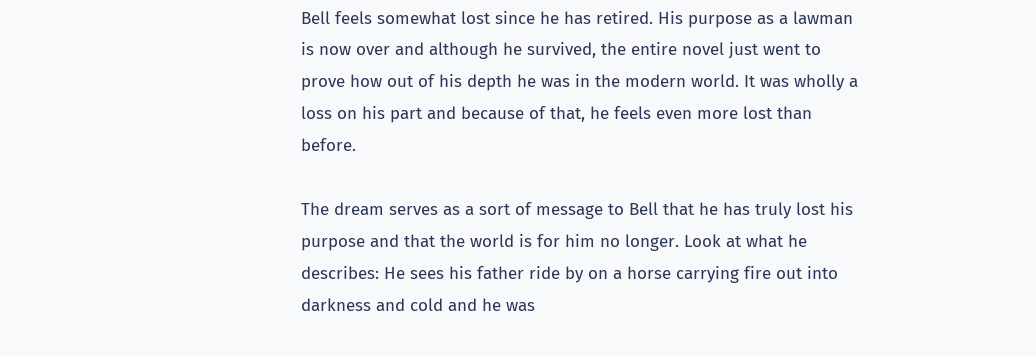Bell feels somewhat lost since he has retired. His purpose as a lawman is now over and although he survived, the entire novel just went to prove how out of his depth he was in the modern world. It was wholly a loss on his part and because of that, he feels even more lost than before.

The dream serves as a sort of message to Bell that he has truly lost his purpose and that the world is for him no longer. Look at what he describes: He sees his father ride by on a horse carrying fire out into darkness and cold and he was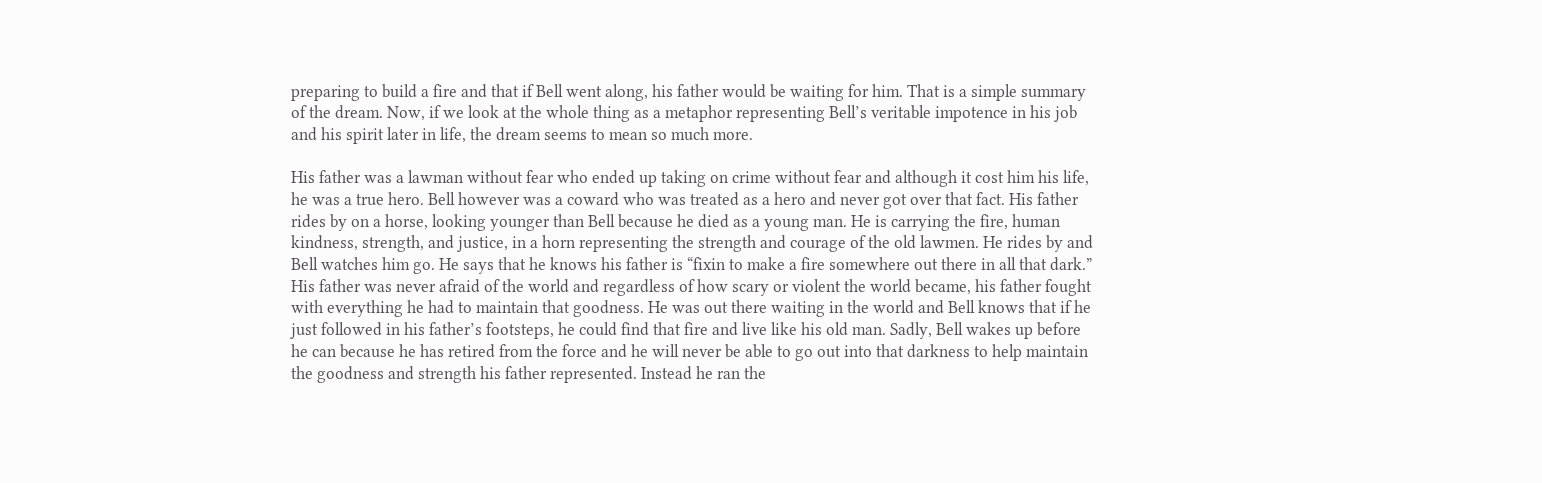preparing to build a fire and that if Bell went along, his father would be waiting for him. That is a simple summary of the dream. Now, if we look at the whole thing as a metaphor representing Bell’s veritable impotence in his job and his spirit later in life, the dream seems to mean so much more.

His father was a lawman without fear who ended up taking on crime without fear and although it cost him his life, he was a true hero. Bell however was a coward who was treated as a hero and never got over that fact. His father rides by on a horse, looking younger than Bell because he died as a young man. He is carrying the fire, human kindness, strength, and justice, in a horn representing the strength and courage of the old lawmen. He rides by and Bell watches him go. He says that he knows his father is “fixin to make a fire somewhere out there in all that dark.” His father was never afraid of the world and regardless of how scary or violent the world became, his father fought with everything he had to maintain that goodness. He was out there waiting in the world and Bell knows that if he just followed in his father’s footsteps, he could find that fire and live like his old man. Sadly, Bell wakes up before he can because he has retired from the force and he will never be able to go out into that darkness to help maintain the goodness and strength his father represented. Instead he ran the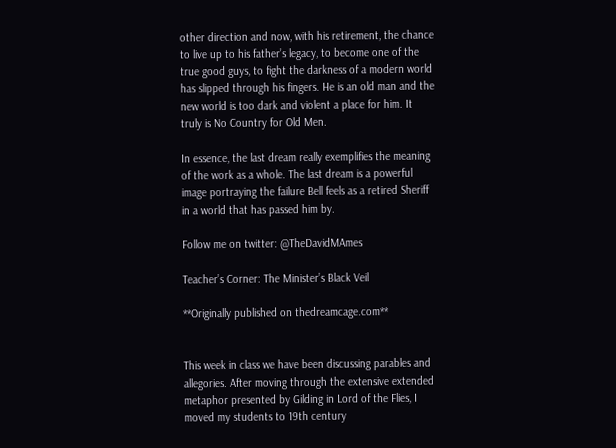other direction and now, with his retirement, the chance to live up to his father’s legacy, to become one of the true good guys, to fight the darkness of a modern world has slipped through his fingers. He is an old man and the new world is too dark and violent a place for him. It truly is No Country for Old Men.

In essence, the last dream really exemplifies the meaning of the work as a whole. The last dream is a powerful image portraying the failure Bell feels as a retired Sheriff in a world that has passed him by.

Follow me on twitter: @TheDavidMAmes

Teacher’s Corner: The Minister’s Black Veil

**Originally published on thedreamcage.com**


This week in class we have been discussing parables and allegories. After moving through the extensive extended metaphor presented by Gilding in Lord of the Flies, I moved my students to 19th century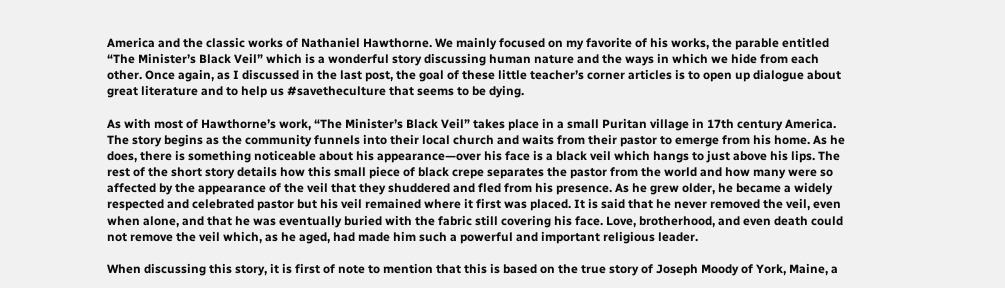America and the classic works of Nathaniel Hawthorne. We mainly focused on my favorite of his works, the parable entitled “The Minister’s Black Veil” which is a wonderful story discussing human nature and the ways in which we hide from each other. Once again, as I discussed in the last post, the goal of these little teacher’s corner articles is to open up dialogue about great literature and to help us #savetheculture that seems to be dying.

As with most of Hawthorne’s work, “The Minister’s Black Veil” takes place in a small Puritan village in 17th century America. The story begins as the community funnels into their local church and waits from their pastor to emerge from his home. As he does, there is something noticeable about his appearance—over his face is a black veil which hangs to just above his lips. The rest of the short story details how this small piece of black crepe separates the pastor from the world and how many were so affected by the appearance of the veil that they shuddered and fled from his presence. As he grew older, he became a widely respected and celebrated pastor but his veil remained where it first was placed. It is said that he never removed the veil, even when alone, and that he was eventually buried with the fabric still covering his face. Love, brotherhood, and even death could not remove the veil which, as he aged, had made him such a powerful and important religious leader.

When discussing this story, it is first of note to mention that this is based on the true story of Joseph Moody of York, Maine, a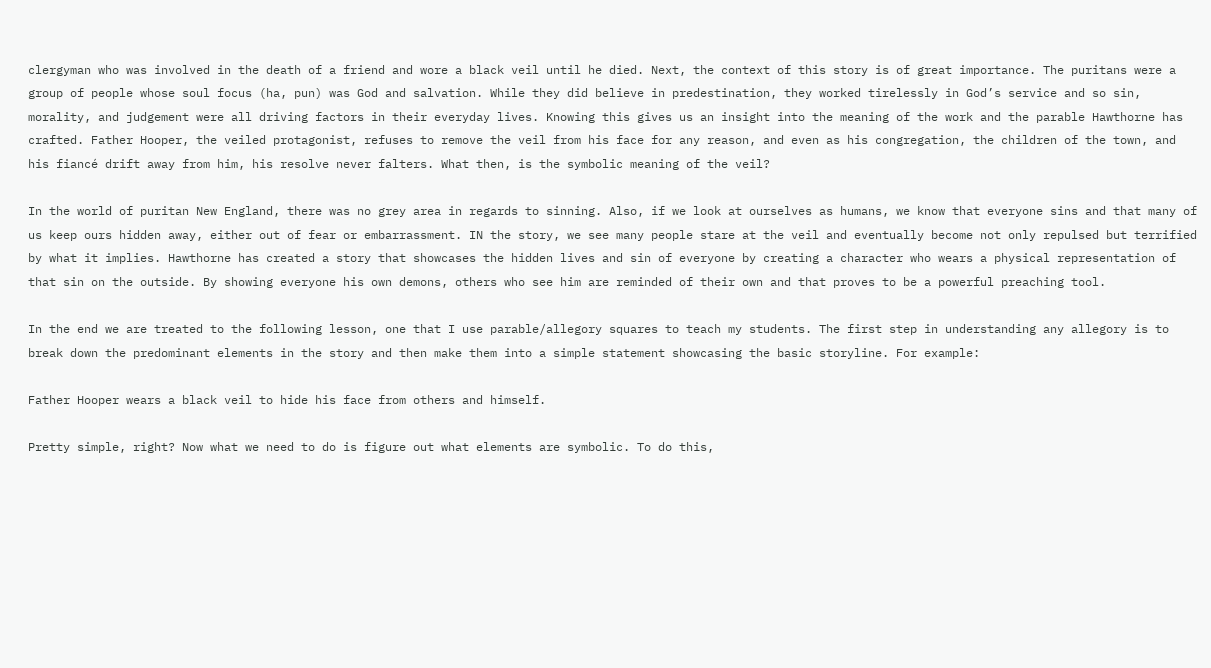clergyman who was involved in the death of a friend and wore a black veil until he died. Next, the context of this story is of great importance. The puritans were a group of people whose soul focus (ha, pun) was God and salvation. While they did believe in predestination, they worked tirelessly in God’s service and so sin, morality, and judgement were all driving factors in their everyday lives. Knowing this gives us an insight into the meaning of the work and the parable Hawthorne has crafted. Father Hooper, the veiled protagonist, refuses to remove the veil from his face for any reason, and even as his congregation, the children of the town, and his fiancé drift away from him, his resolve never falters. What then, is the symbolic meaning of the veil?

In the world of puritan New England, there was no grey area in regards to sinning. Also, if we look at ourselves as humans, we know that everyone sins and that many of us keep ours hidden away, either out of fear or embarrassment. IN the story, we see many people stare at the veil and eventually become not only repulsed but terrified by what it implies. Hawthorne has created a story that showcases the hidden lives and sin of everyone by creating a character who wears a physical representation of that sin on the outside. By showing everyone his own demons, others who see him are reminded of their own and that proves to be a powerful preaching tool.

In the end we are treated to the following lesson, one that I use parable/allegory squares to teach my students. The first step in understanding any allegory is to break down the predominant elements in the story and then make them into a simple statement showcasing the basic storyline. For example:

Father Hooper wears a black veil to hide his face from others and himself.

Pretty simple, right? Now what we need to do is figure out what elements are symbolic. To do this,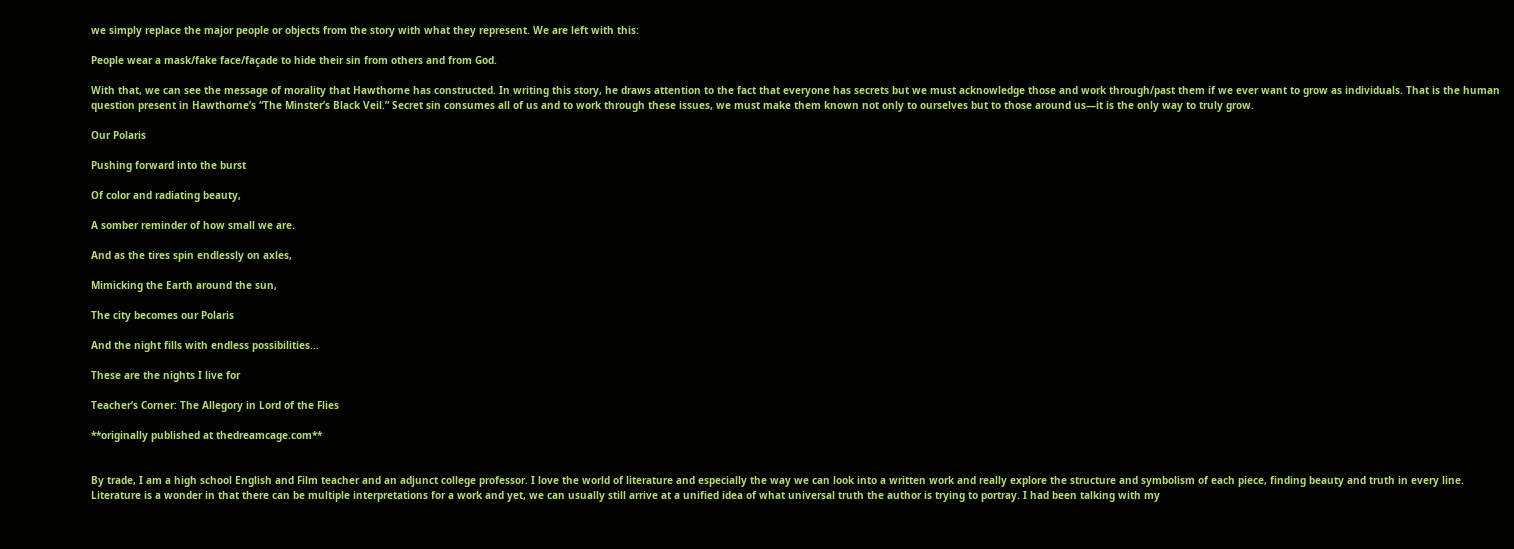we simply replace the major people or objects from the story with what they represent. We are left with this:

People wear a mask/fake face/façade to hide their sin from others and from God.

With that, we can see the message of morality that Hawthorne has constructed. In writing this story, he draws attention to the fact that everyone has secrets but we must acknowledge those and work through/past them if we ever want to grow as individuals. That is the human question present in Hawthorne’s “The Minster’s Black Veil.” Secret sin consumes all of us and to work through these issues, we must make them known not only to ourselves but to those around us—it is the only way to truly grow.

Our Polaris

Pushing forward into the burst

Of color and radiating beauty,

A somber reminder of how small we are.

And as the tires spin endlessly on axles,

Mimicking the Earth around the sun,

The city becomes our Polaris

And the night fills with endless possibilities…

These are the nights I live for

Teacher’s Corner: The Allegory in Lord of the Flies

**originally published at thedreamcage.com**


By trade, I am a high school English and Film teacher and an adjunct college professor. I love the world of literature and especially the way we can look into a written work and really explore the structure and symbolism of each piece, finding beauty and truth in every line. Literature is a wonder in that there can be multiple interpretations for a work and yet, we can usually still arrive at a unified idea of what universal truth the author is trying to portray. I had been talking with my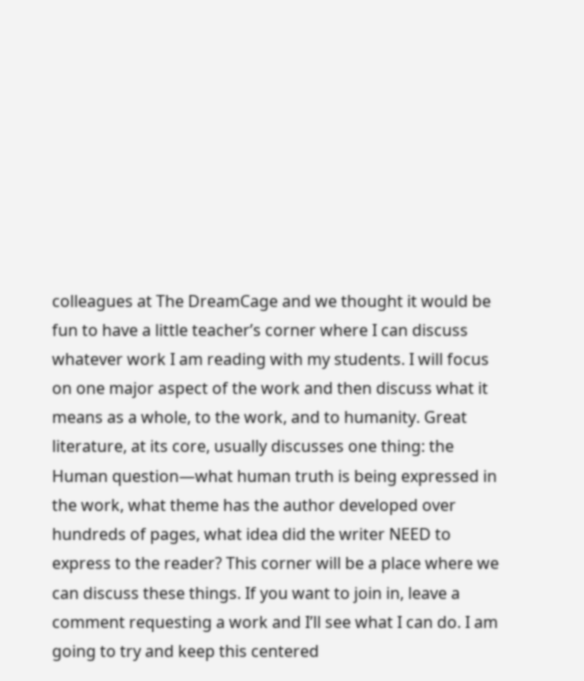colleagues at The DreamCage and we thought it would be fun to have a little teacher’s corner where I can discuss whatever work I am reading with my students. I will focus on one major aspect of the work and then discuss what it means as a whole, to the work, and to humanity. Great literature, at its core, usually discusses one thing: the Human question—what human truth is being expressed in the work, what theme has the author developed over hundreds of pages, what idea did the writer NEED to express to the reader? This corner will be a place where we can discuss these things. If you want to join in, leave a comment requesting a work and I’ll see what I can do. I am going to try and keep this centered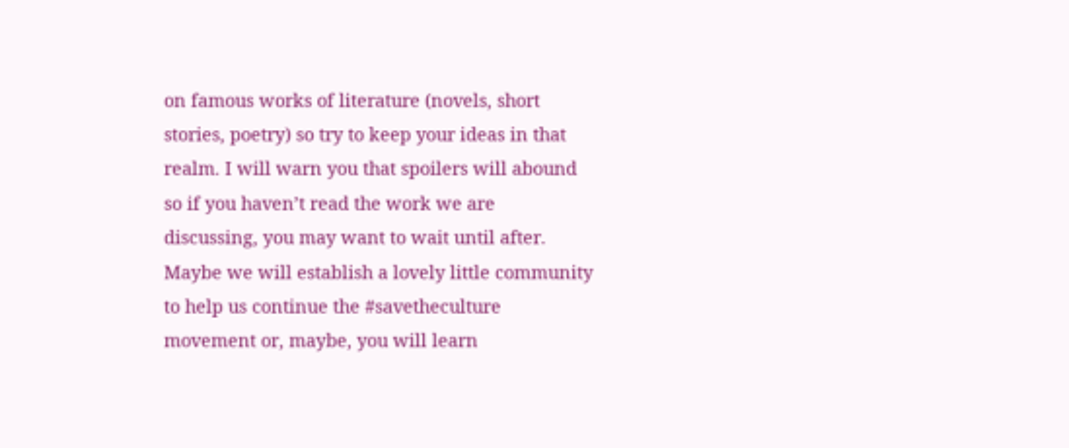on famous works of literature (novels, short stories, poetry) so try to keep your ideas in that realm. I will warn you that spoilers will abound so if you haven’t read the work we are discussing, you may want to wait until after. Maybe we will establish a lovely little community to help us continue the #savetheculture movement or, maybe, you will learn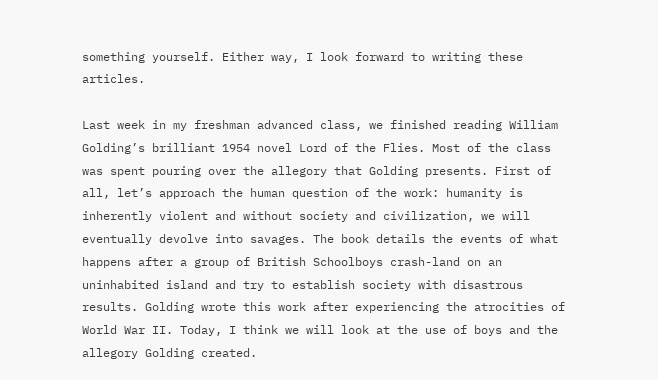something yourself. Either way, I look forward to writing these articles.

Last week in my freshman advanced class, we finished reading William Golding’s brilliant 1954 novel Lord of the Flies. Most of the class was spent pouring over the allegory that Golding presents. First of all, let’s approach the human question of the work: humanity is inherently violent and without society and civilization, we will eventually devolve into savages. The book details the events of what happens after a group of British Schoolboys crash-land on an uninhabited island and try to establish society with disastrous results. Golding wrote this work after experiencing the atrocities of World War II. Today, I think we will look at the use of boys and the allegory Golding created.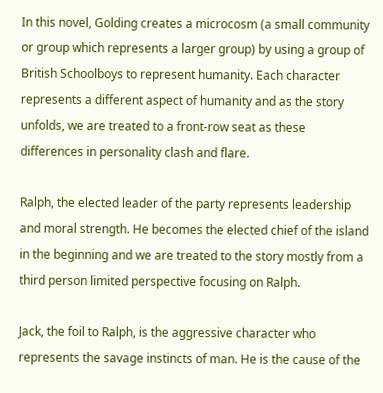In this novel, Golding creates a microcosm (a small community or group which represents a larger group) by using a group of British Schoolboys to represent humanity. Each character represents a different aspect of humanity and as the story unfolds, we are treated to a front-row seat as these differences in personality clash and flare.

Ralph, the elected leader of the party represents leadership and moral strength. He becomes the elected chief of the island in the beginning and we are treated to the story mostly from a third person limited perspective focusing on Ralph.

Jack, the foil to Ralph, is the aggressive character who represents the savage instincts of man. He is the cause of the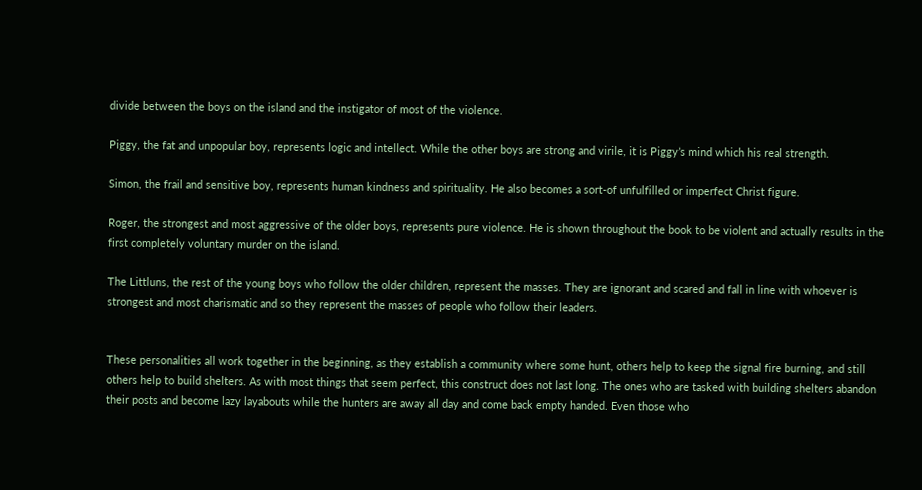divide between the boys on the island and the instigator of most of the violence.

Piggy, the fat and unpopular boy, represents logic and intellect. While the other boys are strong and virile, it is Piggy’s mind which his real strength.

Simon, the frail and sensitive boy, represents human kindness and spirituality. He also becomes a sort-of unfulfilled or imperfect Christ figure.

Roger, the strongest and most aggressive of the older boys, represents pure violence. He is shown throughout the book to be violent and actually results in the first completely voluntary murder on the island.

The Littluns, the rest of the young boys who follow the older children, represent the masses. They are ignorant and scared and fall in line with whoever is strongest and most charismatic and so they represent the masses of people who follow their leaders.


These personalities all work together in the beginning, as they establish a community where some hunt, others help to keep the signal fire burning, and still others help to build shelters. As with most things that seem perfect, this construct does not last long. The ones who are tasked with building shelters abandon their posts and become lazy layabouts while the hunters are away all day and come back empty handed. Even those who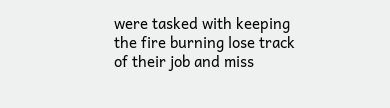were tasked with keeping the fire burning lose track of their job and miss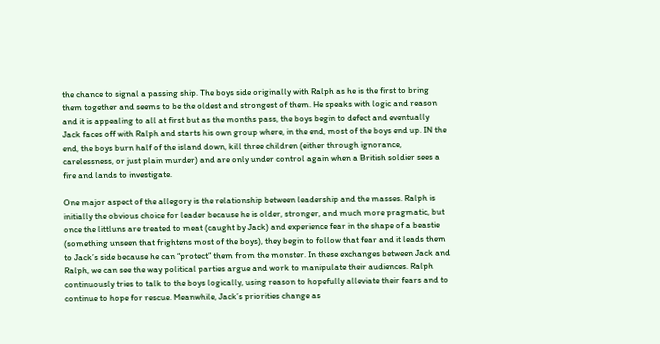the chance to signal a passing ship. The boys side originally with Ralph as he is the first to bring them together and seems to be the oldest and strongest of them. He speaks with logic and reason and it is appealing to all at first but as the months pass, the boys begin to defect and eventually Jack faces off with Ralph and starts his own group where, in the end, most of the boys end up. IN the end, the boys burn half of the island down, kill three children (either through ignorance, carelessness, or just plain murder) and are only under control again when a British soldier sees a fire and lands to investigate.

One major aspect of the allegory is the relationship between leadership and the masses. Ralph is initially the obvious choice for leader because he is older, stronger, and much more pragmatic, but once the littluns are treated to meat (caught by Jack) and experience fear in the shape of a beastie (something unseen that frightens most of the boys), they begin to follow that fear and it leads them to Jack’s side because he can “protect” them from the monster. In these exchanges between Jack and Ralph, we can see the way political parties argue and work to manipulate their audiences. Ralph continuously tries to talk to the boys logically, using reason to hopefully alleviate their fears and to continue to hope for rescue. Meanwhile, Jack’s priorities change as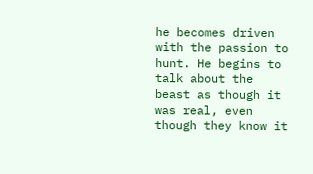he becomes driven with the passion to hunt. He begins to talk about the beast as though it was real, even though they know it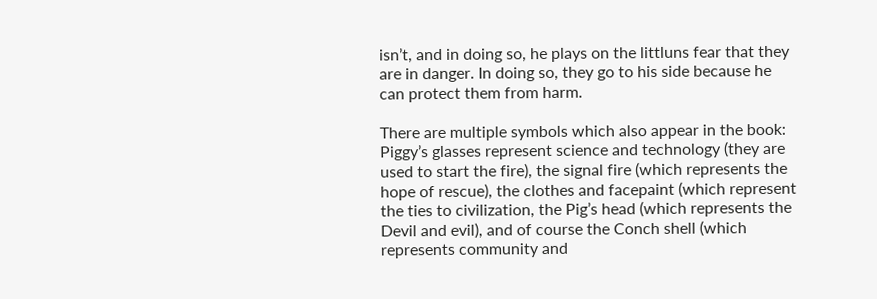isn’t, and in doing so, he plays on the littluns fear that they are in danger. In doing so, they go to his side because he can protect them from harm.

There are multiple symbols which also appear in the book: Piggy’s glasses represent science and technology (they are used to start the fire), the signal fire (which represents the hope of rescue), the clothes and facepaint (which represent the ties to civilization, the Pig’s head (which represents the Devil and evil), and of course the Conch shell (which represents community and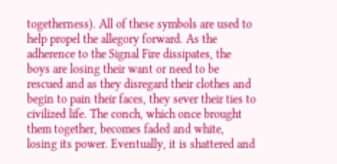togetherness). All of these symbols are used to help propel the allegory forward. As the adherence to the Signal Fire dissipates, the boys are losing their want or need to be rescued and as they disregard their clothes and begin to pain their faces, they sever their ties to civilized life. The conch, which once brought them together, becomes faded and white, losing its power. Eventually, it is shattered and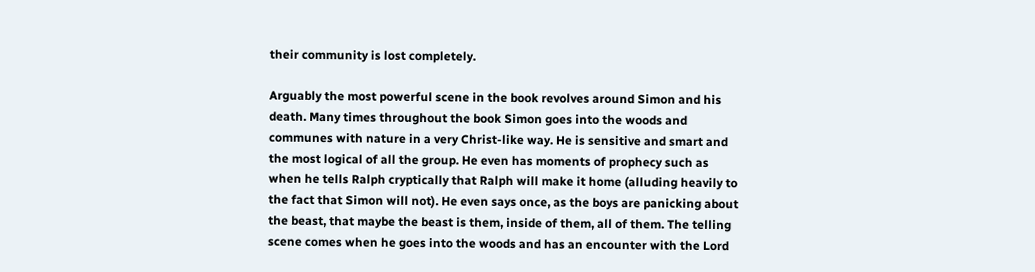their community is lost completely.

Arguably the most powerful scene in the book revolves around Simon and his death. Many times throughout the book Simon goes into the woods and communes with nature in a very Christ-like way. He is sensitive and smart and the most logical of all the group. He even has moments of prophecy such as when he tells Ralph cryptically that Ralph will make it home (alluding heavily to the fact that Simon will not). He even says once, as the boys are panicking about the beast, that maybe the beast is them, inside of them, all of them. The telling scene comes when he goes into the woods and has an encounter with the Lord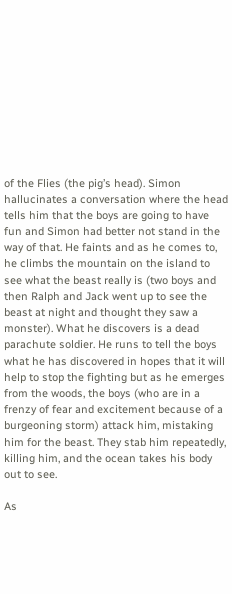of the Flies (the pig’s head). Simon hallucinates a conversation where the head tells him that the boys are going to have fun and Simon had better not stand in the way of that. He faints and as he comes to, he climbs the mountain on the island to see what the beast really is (two boys and then Ralph and Jack went up to see the beast at night and thought they saw a monster). What he discovers is a dead parachute soldier. He runs to tell the boys what he has discovered in hopes that it will help to stop the fighting but as he emerges from the woods, the boys (who are in a frenzy of fear and excitement because of a burgeoning storm) attack him, mistaking him for the beast. They stab him repeatedly, killing him, and the ocean takes his body out to see.

As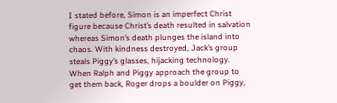I stated before, Simon is an imperfect Christ figure because Christ’s death resulted in salvation whereas Simon’s death plunges the island into chaos. With kindness destroyed, Jack’s group steals Piggy’s glasses, hijacking technology. When Ralph and Piggy approach the group to get them back, Roger drops a boulder on Piggy,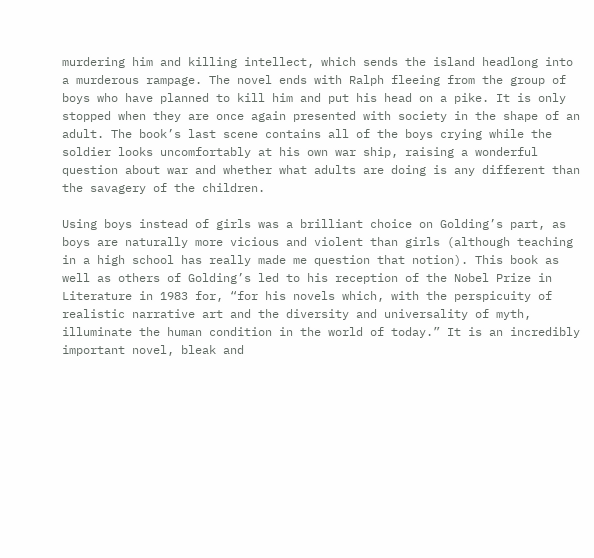murdering him and killing intellect, which sends the island headlong into a murderous rampage. The novel ends with Ralph fleeing from the group of boys who have planned to kill him and put his head on a pike. It is only stopped when they are once again presented with society in the shape of an adult. The book’s last scene contains all of the boys crying while the soldier looks uncomfortably at his own war ship, raising a wonderful question about war and whether what adults are doing is any different than the savagery of the children.

Using boys instead of girls was a brilliant choice on Golding’s part, as boys are naturally more vicious and violent than girls (although teaching in a high school has really made me question that notion). This book as well as others of Golding’s led to his reception of the Nobel Prize in Literature in 1983 for, “for his novels which, with the perspicuity of realistic narrative art and the diversity and universality of myth, illuminate the human condition in the world of today.” It is an incredibly important novel, bleak and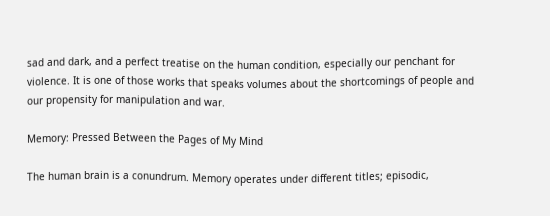sad and dark, and a perfect treatise on the human condition, especially our penchant for violence. It is one of those works that speaks volumes about the shortcomings of people and our propensity for manipulation and war.

Memory: Pressed Between the Pages of My Mind

The human brain is a conundrum. Memory operates under different titles; episodic,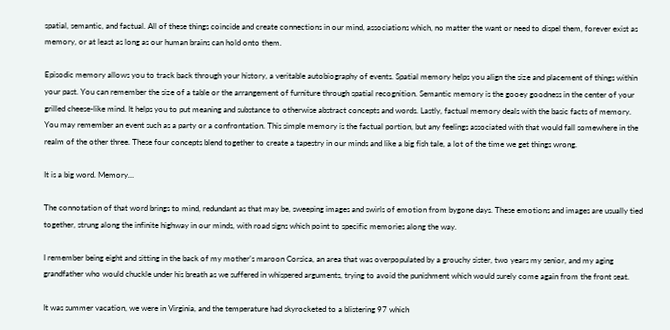spatial, semantic, and factual. All of these things coincide and create connections in our mind, associations which, no matter the want or need to dispel them, forever exist as memory, or at least as long as our human brains can hold onto them.

Episodic memory allows you to track back through your history, a veritable autobiography of events. Spatial memory helps you align the size and placement of things within your past. You can remember the size of a table or the arrangement of furniture through spatial recognition. Semantic memory is the gooey goodness in the center of your grilled cheese-like mind. It helps you to put meaning and substance to otherwise abstract concepts and words. Lastly, factual memory deals with the basic facts of memory. You may remember an event such as a party or a confrontation. This simple memory is the factual portion, but any feelings associated with that would fall somewhere in the realm of the other three. These four concepts blend together to create a tapestry in our minds and like a big fish tale, a lot of the time we get things wrong.

It is a big word. Memory…

The connotation of that word brings to mind, redundant as that may be, sweeping images and swirls of emotion from bygone days. These emotions and images are usually tied together, strung along the infinite highway in our minds, with road signs which point to specific memories along the way.

I remember being eight and sitting in the back of my mother’s maroon Corsica, an area that was overpopulated by a grouchy sister, two years my senior, and my aging grandfather who would chuckle under his breath as we suffered in whispered arguments, trying to avoid the punishment which would surely come again from the front seat.

It was summer vacation, we were in Virginia, and the temperature had skyrocketed to a blistering 97 which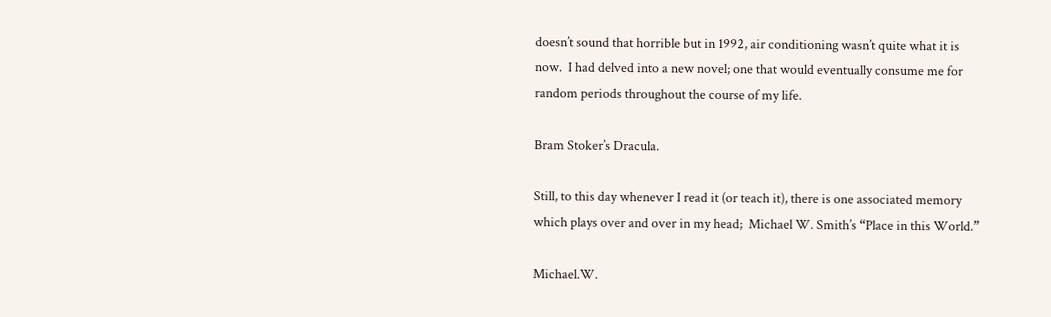doesn’t sound that horrible but in 1992, air conditioning wasn’t quite what it is now.  I had delved into a new novel; one that would eventually consume me for random periods throughout the course of my life.

Bram Stoker’s Dracula.

Still, to this day whenever I read it (or teach it), there is one associated memory which plays over and over in my head;  Michael W. Smith’s “Place in this World.”

Michael.W.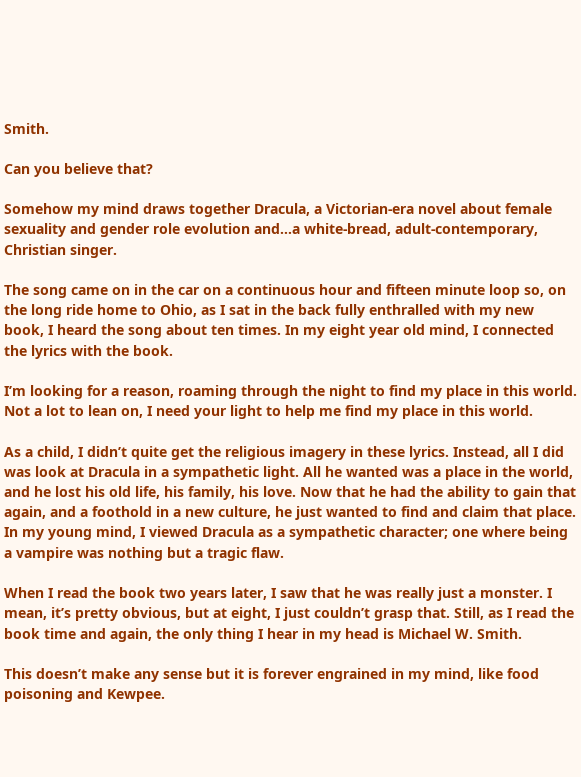Smith.

Can you believe that?

Somehow my mind draws together Dracula, a Victorian-era novel about female sexuality and gender role evolution and…a white-bread, adult-contemporary, Christian singer.

The song came on in the car on a continuous hour and fifteen minute loop so, on the long ride home to Ohio, as I sat in the back fully enthralled with my new book, I heard the song about ten times. In my eight year old mind, I connected the lyrics with the book.

I’m looking for a reason, roaming through the night to find my place in this world.
Not a lot to lean on, I need your light to help me find my place in this world.

As a child, I didn’t quite get the religious imagery in these lyrics. Instead, all I did was look at Dracula in a sympathetic light. All he wanted was a place in the world, and he lost his old life, his family, his love. Now that he had the ability to gain that again, and a foothold in a new culture, he just wanted to find and claim that place. In my young mind, I viewed Dracula as a sympathetic character; one where being a vampire was nothing but a tragic flaw.

When I read the book two years later, I saw that he was really just a monster. I mean, it’s pretty obvious, but at eight, I just couldn’t grasp that. Still, as I read the book time and again, the only thing I hear in my head is Michael W. Smith.

This doesn’t make any sense but it is forever engrained in my mind, like food poisoning and Kewpee.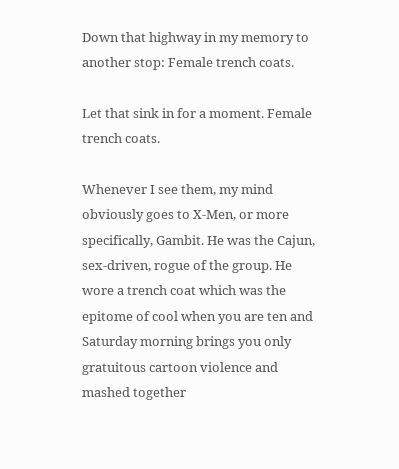Down that highway in my memory to another stop: Female trench coats.

Let that sink in for a moment. Female trench coats.

Whenever I see them, my mind obviously goes to X-Men, or more specifically, Gambit. He was the Cajun, sex-driven, rogue of the group. He wore a trench coat which was the epitome of cool when you are ten and Saturday morning brings you only gratuitous cartoon violence and mashed together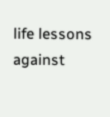life lessons against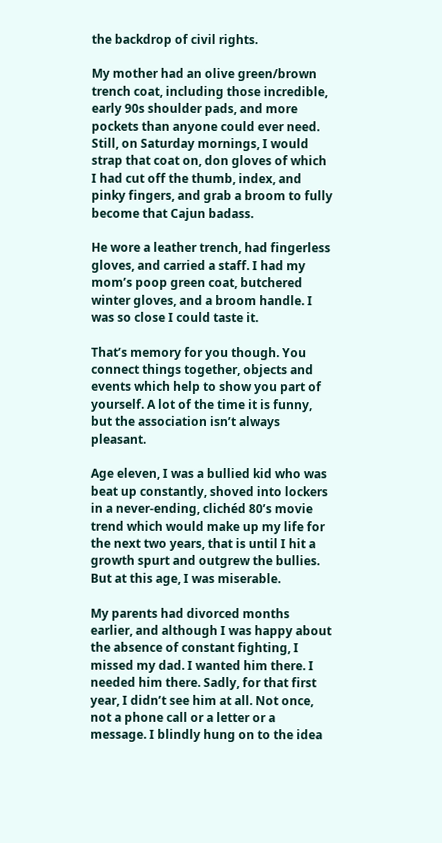the backdrop of civil rights.

My mother had an olive green/brown trench coat, including those incredible, early 90s shoulder pads, and more pockets than anyone could ever need. Still, on Saturday mornings, I would strap that coat on, don gloves of which I had cut off the thumb, index, and pinky fingers, and grab a broom to fully become that Cajun badass.

He wore a leather trench, had fingerless gloves, and carried a staff. I had my mom’s poop green coat, butchered winter gloves, and a broom handle. I was so close I could taste it.

That’s memory for you though. You connect things together, objects and events which help to show you part of yourself. A lot of the time it is funny, but the association isn’t always pleasant.

Age eleven, I was a bullied kid who was beat up constantly, shoved into lockers in a never-ending, clichéd 80’s movie trend which would make up my life for the next two years, that is until I hit a growth spurt and outgrew the bullies. But at this age, I was miserable.

My parents had divorced months earlier, and although I was happy about the absence of constant fighting, I missed my dad. I wanted him there. I needed him there. Sadly, for that first year, I didn’t see him at all. Not once, not a phone call or a letter or a message. I blindly hung on to the idea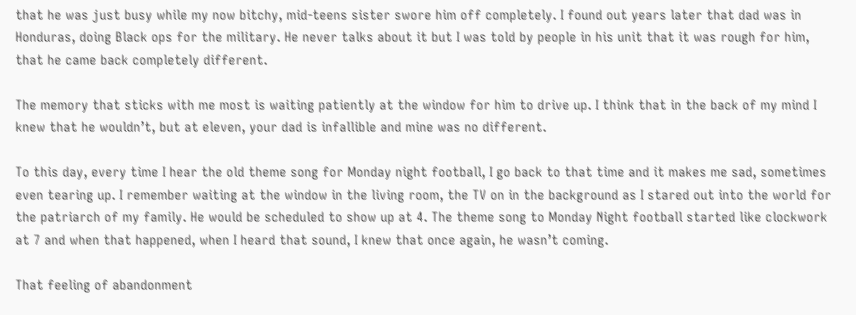that he was just busy while my now bitchy, mid-teens sister swore him off completely. I found out years later that dad was in Honduras, doing Black ops for the military. He never talks about it but I was told by people in his unit that it was rough for him, that he came back completely different.

The memory that sticks with me most is waiting patiently at the window for him to drive up. I think that in the back of my mind I knew that he wouldn’t, but at eleven, your dad is infallible and mine was no different.

To this day, every time I hear the old theme song for Monday night football, I go back to that time and it makes me sad, sometimes even tearing up. I remember waiting at the window in the living room, the TV on in the background as I stared out into the world for the patriarch of my family. He would be scheduled to show up at 4. The theme song to Monday Night football started like clockwork at 7 and when that happened, when I heard that sound, I knew that once again, he wasn’t coming.

That feeling of abandonment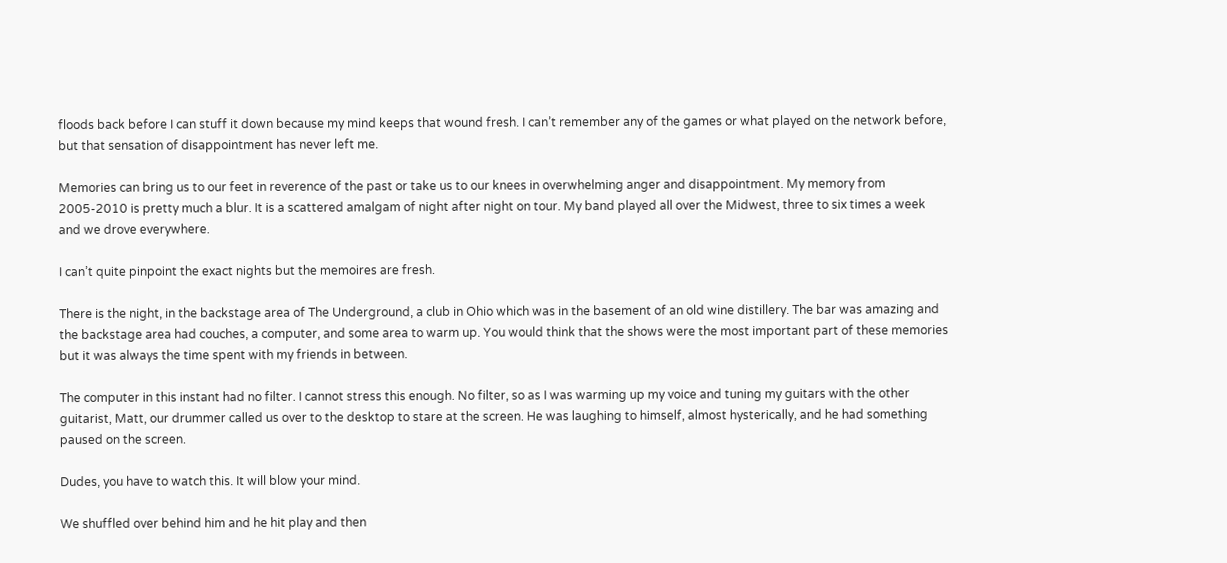floods back before I can stuff it down because my mind keeps that wound fresh. I can’t remember any of the games or what played on the network before, but that sensation of disappointment has never left me.

Memories can bring us to our feet in reverence of the past or take us to our knees in overwhelming anger and disappointment. My memory from 2005-2010 is pretty much a blur. It is a scattered amalgam of night after night on tour. My band played all over the Midwest, three to six times a week and we drove everywhere.

I can’t quite pinpoint the exact nights but the memoires are fresh.

There is the night, in the backstage area of The Underground, a club in Ohio which was in the basement of an old wine distillery. The bar was amazing and the backstage area had couches, a computer, and some area to warm up. You would think that the shows were the most important part of these memories but it was always the time spent with my friends in between.

The computer in this instant had no filter. I cannot stress this enough. No filter, so as I was warming up my voice and tuning my guitars with the other guitarist, Matt, our drummer called us over to the desktop to stare at the screen. He was laughing to himself, almost hysterically, and he had something paused on the screen.

Dudes, you have to watch this. It will blow your mind.

We shuffled over behind him and he hit play and then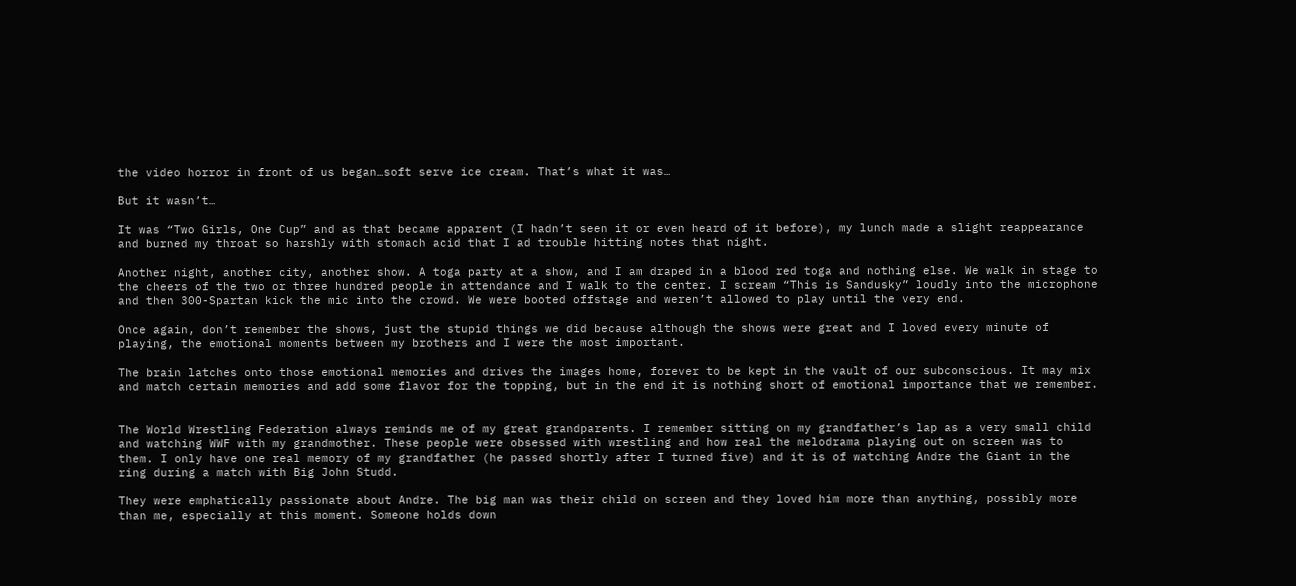the video horror in front of us began…soft serve ice cream. That’s what it was…

But it wasn’t…

It was “Two Girls, One Cup” and as that became apparent (I hadn’t seen it or even heard of it before), my lunch made a slight reappearance and burned my throat so harshly with stomach acid that I ad trouble hitting notes that night.

Another night, another city, another show. A toga party at a show, and I am draped in a blood red toga and nothing else. We walk in stage to the cheers of the two or three hundred people in attendance and I walk to the center. I scream “This is Sandusky” loudly into the microphone and then 300-Spartan kick the mic into the crowd. We were booted offstage and weren’t allowed to play until the very end.

Once again, don’t remember the shows, just the stupid things we did because although the shows were great and I loved every minute of playing, the emotional moments between my brothers and I were the most important.

The brain latches onto those emotional memories and drives the images home, forever to be kept in the vault of our subconscious. It may mix and match certain memories and add some flavor for the topping, but in the end it is nothing short of emotional importance that we remember.


The World Wrestling Federation always reminds me of my great grandparents. I remember sitting on my grandfather’s lap as a very small child and watching WWF with my grandmother. These people were obsessed with wrestling and how real the melodrama playing out on screen was to them. I only have one real memory of my grandfather (he passed shortly after I turned five) and it is of watching Andre the Giant in the ring during a match with Big John Studd.

They were emphatically passionate about Andre. The big man was their child on screen and they loved him more than anything, possibly more than me, especially at this moment. Someone holds down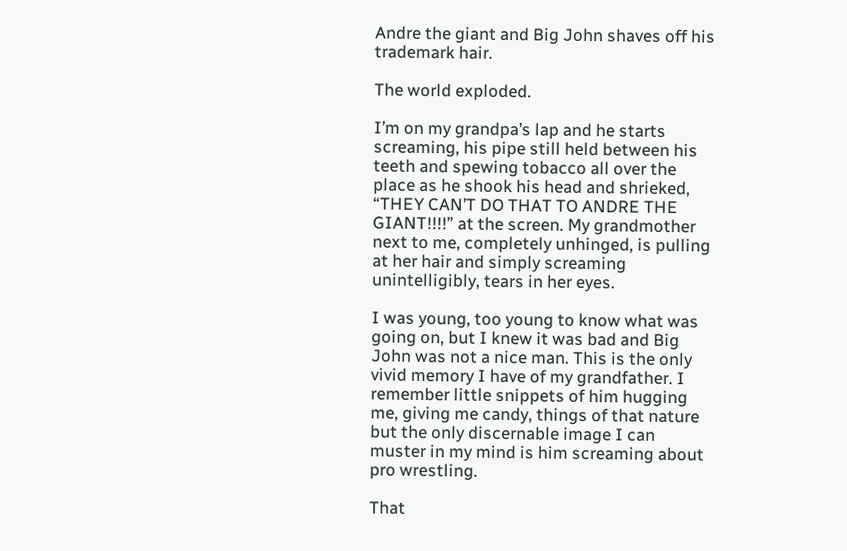Andre the giant and Big John shaves off his trademark hair.

The world exploded.

I’m on my grandpa’s lap and he starts screaming, his pipe still held between his teeth and spewing tobacco all over the place as he shook his head and shrieked, “THEY CAN’T DO THAT TO ANDRE THE GIANT!!!!” at the screen. My grandmother next to me, completely unhinged, is pulling at her hair and simply screaming unintelligibly, tears in her eyes.

I was young, too young to know what was going on, but I knew it was bad and Big John was not a nice man. This is the only vivid memory I have of my grandfather. I remember little snippets of him hugging me, giving me candy, things of that nature but the only discernable image I can muster in my mind is him screaming about pro wrestling.

That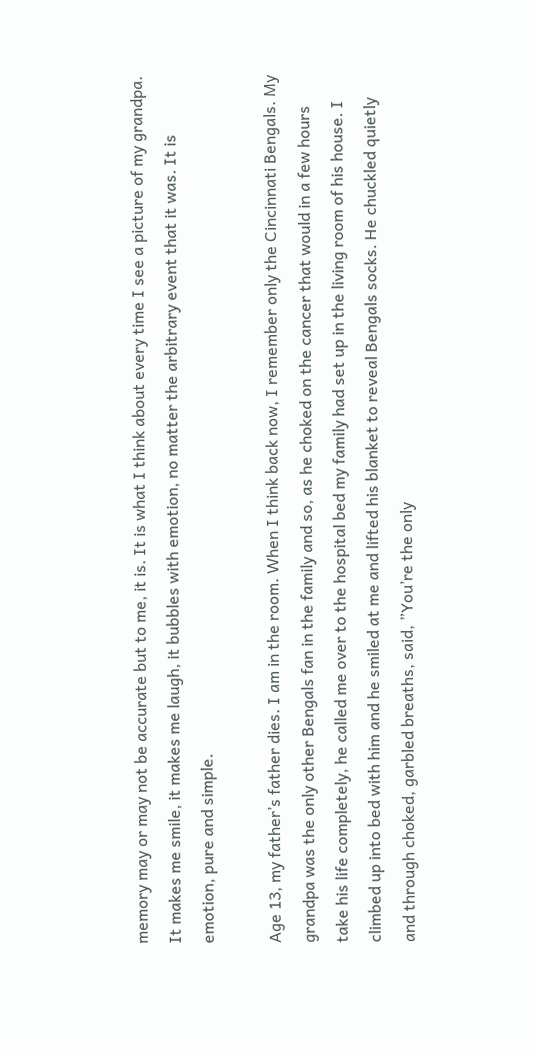memory may or may not be accurate but to me, it is. It is what I think about every time I see a picture of my grandpa. It makes me smile, it makes me laugh, it bubbles with emotion, no matter the arbitrary event that it was. It is emotion, pure and simple.

Age 13, my father’s father dies. I am in the room. When I think back now, I remember only the Cincinnati Bengals. My grandpa was the only other Bengals fan in the family and so, as he choked on the cancer that would in a few hours take his life completely, he called me over to the hospital bed my family had set up in the living room of his house. I climbed up into bed with him and he smiled at me and lifted his blanket to reveal Bengals socks. He chuckled quietly and through choked, garbled breaths, said, ”You’re the only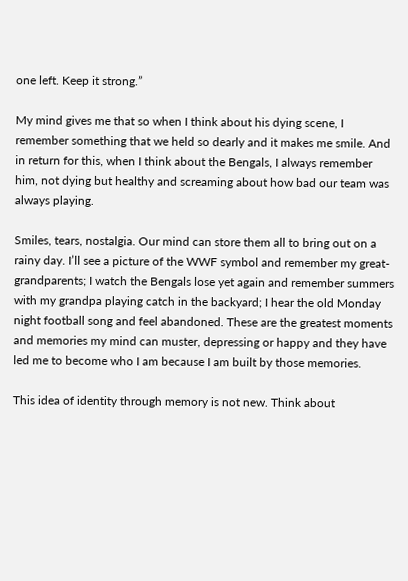one left. Keep it strong.”

My mind gives me that so when I think about his dying scene, I remember something that we held so dearly and it makes me smile. And in return for this, when I think about the Bengals, I always remember him, not dying but healthy and screaming about how bad our team was always playing.

Smiles, tears, nostalgia. Our mind can store them all to bring out on a rainy day. I’ll see a picture of the WWF symbol and remember my great-grandparents; I watch the Bengals lose yet again and remember summers with my grandpa playing catch in the backyard; I hear the old Monday night football song and feel abandoned. These are the greatest moments and memories my mind can muster, depressing or happy and they have led me to become who I am because I am built by those memories.

This idea of identity through memory is not new. Think about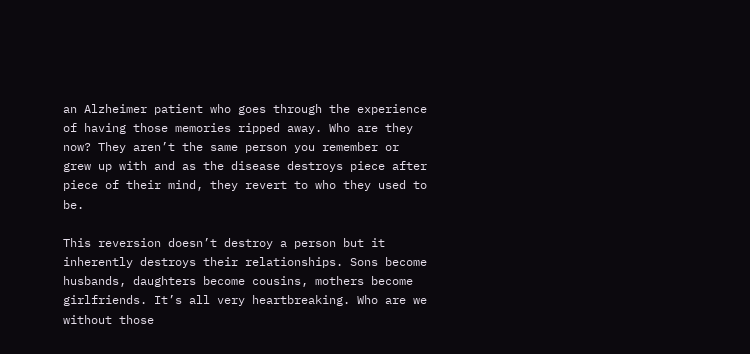an Alzheimer patient who goes through the experience of having those memories ripped away. Who are they now? They aren’t the same person you remember or grew up with and as the disease destroys piece after piece of their mind, they revert to who they used to be.

This reversion doesn’t destroy a person but it inherently destroys their relationships. Sons become husbands, daughters become cousins, mothers become girlfriends. It’s all very heartbreaking. Who are we without those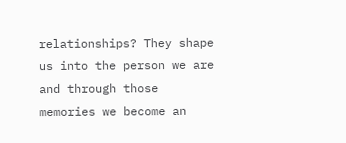relationships? They shape us into the person we are and through those memories we become an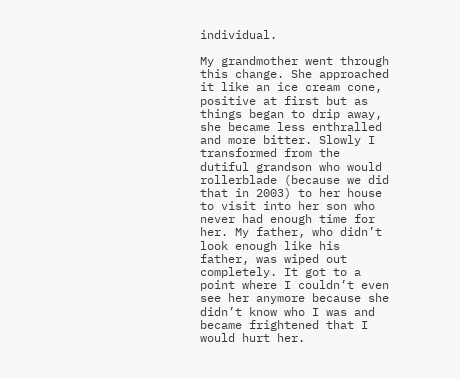individual.

My grandmother went through this change. She approached it like an ice cream cone, positive at first but as things began to drip away, she became less enthralled and more bitter. Slowly I transformed from the dutiful grandson who would rollerblade (because we did that in 2003) to her house to visit into her son who never had enough time for her. My father, who didn’t look enough like his father, was wiped out completely. It got to a point where I couldn’t even see her anymore because she didn’t know who I was and became frightened that I would hurt her.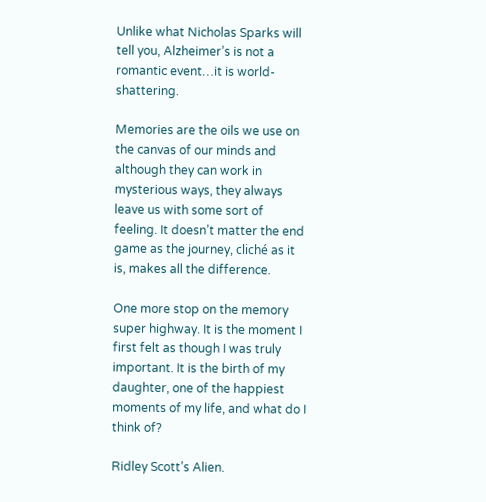Unlike what Nicholas Sparks will tell you, Alzheimer’s is not a romantic event…it is world-shattering.

Memories are the oils we use on the canvas of our minds and although they can work in mysterious ways, they always leave us with some sort of feeling. It doesn’t matter the end game as the journey, cliché as it is, makes all the difference.

One more stop on the memory super highway. It is the moment I first felt as though I was truly important. It is the birth of my daughter, one of the happiest moments of my life, and what do I think of?

Ridley Scott’s Alien.